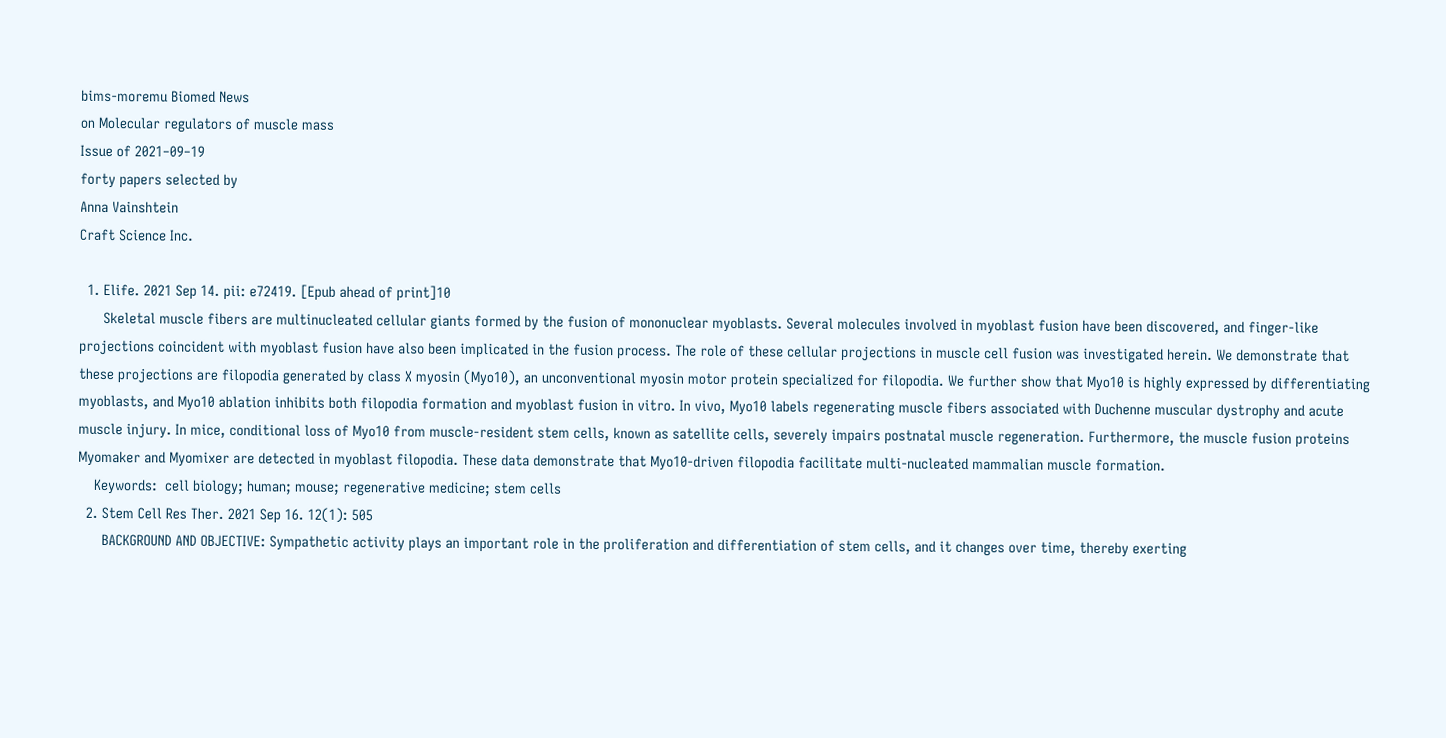bims-moremu Biomed News
on Molecular regulators of muscle mass
Issue of 2021‒09‒19
forty papers selected by
Anna Vainshtein
Craft Science Inc.

  1. Elife. 2021 Sep 14. pii: e72419. [Epub ahead of print]10
      Skeletal muscle fibers are multinucleated cellular giants formed by the fusion of mononuclear myoblasts. Several molecules involved in myoblast fusion have been discovered, and finger-like projections coincident with myoblast fusion have also been implicated in the fusion process. The role of these cellular projections in muscle cell fusion was investigated herein. We demonstrate that these projections are filopodia generated by class X myosin (Myo10), an unconventional myosin motor protein specialized for filopodia. We further show that Myo10 is highly expressed by differentiating myoblasts, and Myo10 ablation inhibits both filopodia formation and myoblast fusion in vitro. In vivo, Myo10 labels regenerating muscle fibers associated with Duchenne muscular dystrophy and acute muscle injury. In mice, conditional loss of Myo10 from muscle-resident stem cells, known as satellite cells, severely impairs postnatal muscle regeneration. Furthermore, the muscle fusion proteins Myomaker and Myomixer are detected in myoblast filopodia. These data demonstrate that Myo10-driven filopodia facilitate multi-nucleated mammalian muscle formation.
    Keywords:  cell biology; human; mouse; regenerative medicine; stem cells
  2. Stem Cell Res Ther. 2021 Sep 16. 12(1): 505
      BACKGROUND AND OBJECTIVE: Sympathetic activity plays an important role in the proliferation and differentiation of stem cells, and it changes over time, thereby exerting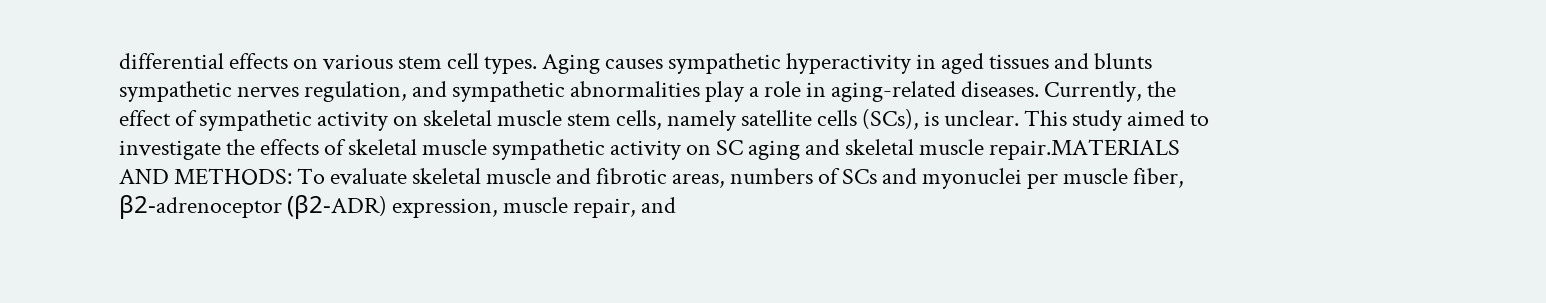differential effects on various stem cell types. Aging causes sympathetic hyperactivity in aged tissues and blunts sympathetic nerves regulation, and sympathetic abnormalities play a role in aging-related diseases. Currently, the effect of sympathetic activity on skeletal muscle stem cells, namely satellite cells (SCs), is unclear. This study aimed to investigate the effects of skeletal muscle sympathetic activity on SC aging and skeletal muscle repair.MATERIALS AND METHODS: To evaluate skeletal muscle and fibrotic areas, numbers of SCs and myonuclei per muscle fiber, β2-adrenoceptor (β2-ADR) expression, muscle repair, and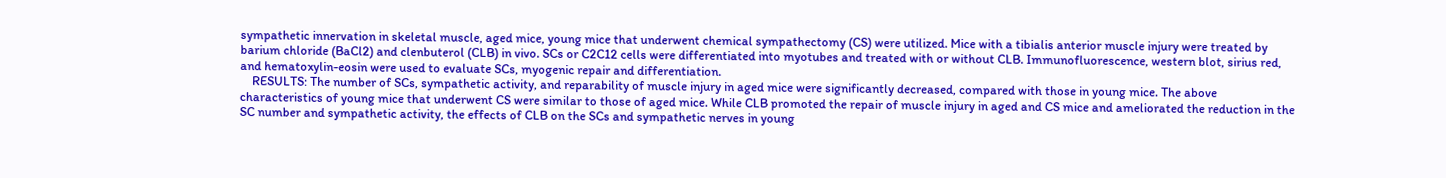sympathetic innervation in skeletal muscle, aged mice, young mice that underwent chemical sympathectomy (CS) were utilized. Mice with a tibialis anterior muscle injury were treated by barium chloride (BaCl2) and clenbuterol (CLB) in vivo. SCs or C2C12 cells were differentiated into myotubes and treated with or without CLB. Immunofluorescence, western blot, sirius red, and hematoxylin-eosin were used to evaluate SCs, myogenic repair and differentiation.
    RESULTS: The number of SCs, sympathetic activity, and reparability of muscle injury in aged mice were significantly decreased, compared with those in young mice. The above characteristics of young mice that underwent CS were similar to those of aged mice. While CLB promoted the repair of muscle injury in aged and CS mice and ameliorated the reduction in the SC number and sympathetic activity, the effects of CLB on the SCs and sympathetic nerves in young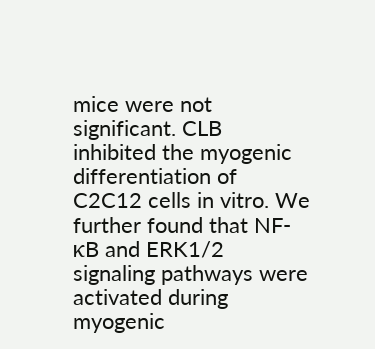mice were not significant. CLB inhibited the myogenic differentiation of C2C12 cells in vitro. We further found that NF-κB and ERK1/2 signaling pathways were activated during myogenic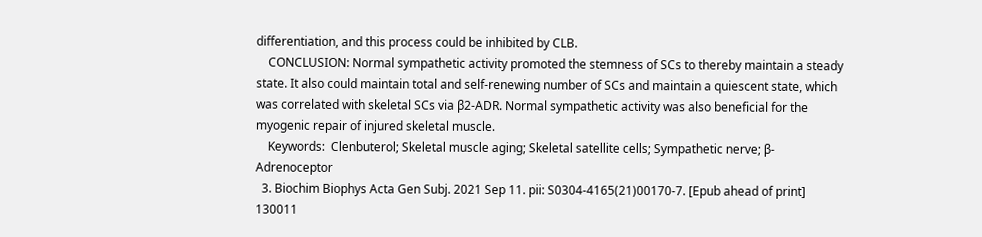differentiation, and this process could be inhibited by CLB.
    CONCLUSION: Normal sympathetic activity promoted the stemness of SCs to thereby maintain a steady state. It also could maintain total and self-renewing number of SCs and maintain a quiescent state, which was correlated with skeletal SCs via β2-ADR. Normal sympathetic activity was also beneficial for the myogenic repair of injured skeletal muscle.
    Keywords:  Clenbuterol; Skeletal muscle aging; Skeletal satellite cells; Sympathetic nerve; β-Adrenoceptor
  3. Biochim Biophys Acta Gen Subj. 2021 Sep 11. pii: S0304-4165(21)00170-7. [Epub ahead of print] 130011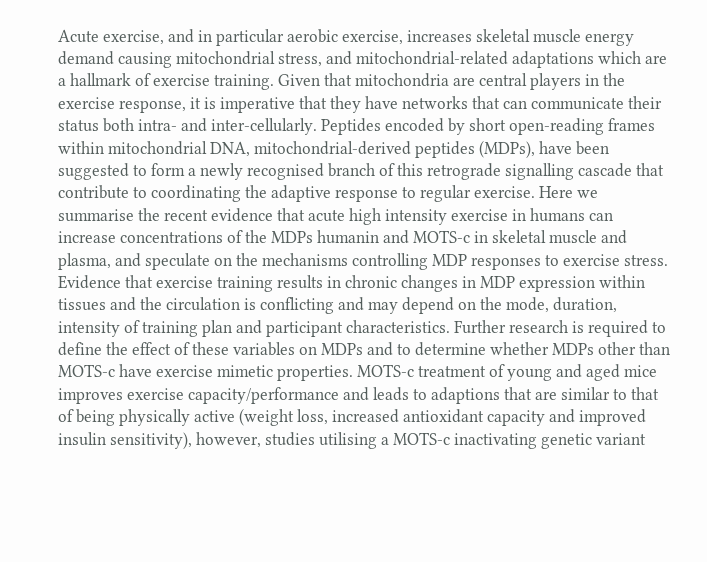Acute exercise, and in particular aerobic exercise, increases skeletal muscle energy demand causing mitochondrial stress, and mitochondrial-related adaptations which are a hallmark of exercise training. Given that mitochondria are central players in the exercise response, it is imperative that they have networks that can communicate their status both intra- and inter-cellularly. Peptides encoded by short open-reading frames within mitochondrial DNA, mitochondrial-derived peptides (MDPs), have been suggested to form a newly recognised branch of this retrograde signalling cascade that contribute to coordinating the adaptive response to regular exercise. Here we summarise the recent evidence that acute high intensity exercise in humans can increase concentrations of the MDPs humanin and MOTS-c in skeletal muscle and plasma, and speculate on the mechanisms controlling MDP responses to exercise stress. Evidence that exercise training results in chronic changes in MDP expression within tissues and the circulation is conflicting and may depend on the mode, duration, intensity of training plan and participant characteristics. Further research is required to define the effect of these variables on MDPs and to determine whether MDPs other than MOTS-c have exercise mimetic properties. MOTS-c treatment of young and aged mice improves exercise capacity/performance and leads to adaptions that are similar to that of being physically active (weight loss, increased antioxidant capacity and improved insulin sensitivity), however, studies utilising a MOTS-c inactivating genetic variant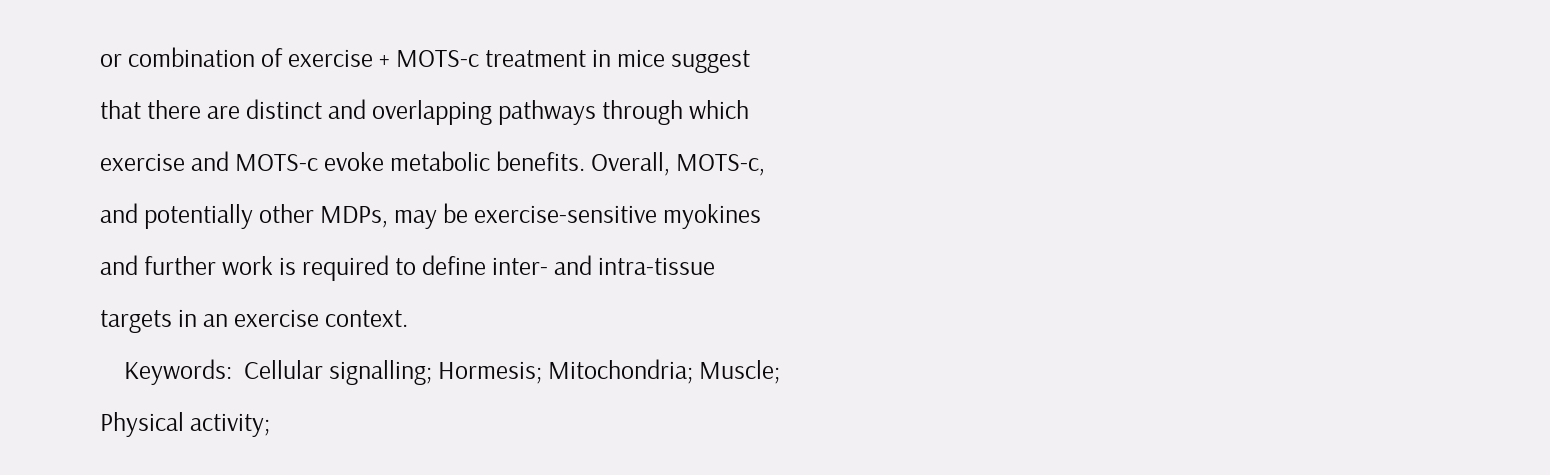or combination of exercise + MOTS-c treatment in mice suggest that there are distinct and overlapping pathways through which exercise and MOTS-c evoke metabolic benefits. Overall, MOTS-c, and potentially other MDPs, may be exercise-sensitive myokines and further work is required to define inter- and intra-tissue targets in an exercise context.
    Keywords:  Cellular signalling; Hormesis; Mitochondria; Muscle; Physical activity;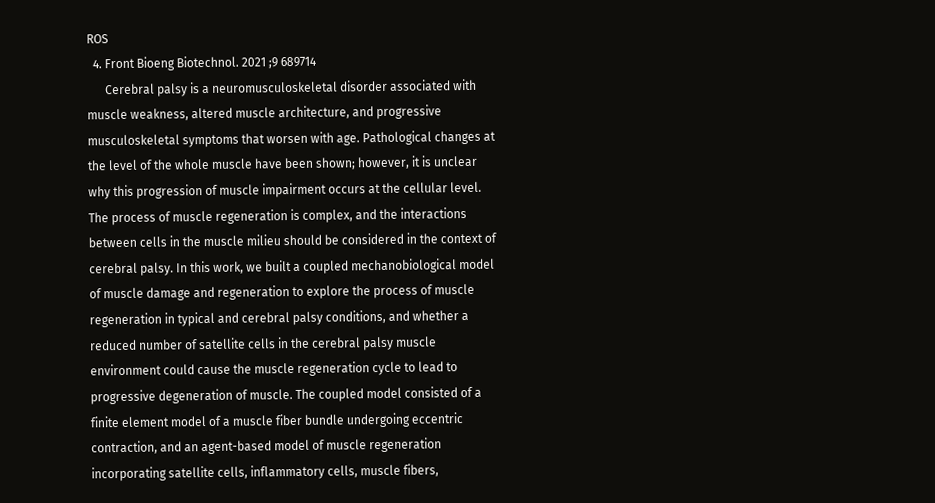ROS
  4. Front Bioeng Biotechnol. 2021 ;9 689714
      Cerebral palsy is a neuromusculoskeletal disorder associated with muscle weakness, altered muscle architecture, and progressive musculoskeletal symptoms that worsen with age. Pathological changes at the level of the whole muscle have been shown; however, it is unclear why this progression of muscle impairment occurs at the cellular level. The process of muscle regeneration is complex, and the interactions between cells in the muscle milieu should be considered in the context of cerebral palsy. In this work, we built a coupled mechanobiological model of muscle damage and regeneration to explore the process of muscle regeneration in typical and cerebral palsy conditions, and whether a reduced number of satellite cells in the cerebral palsy muscle environment could cause the muscle regeneration cycle to lead to progressive degeneration of muscle. The coupled model consisted of a finite element model of a muscle fiber bundle undergoing eccentric contraction, and an agent-based model of muscle regeneration incorporating satellite cells, inflammatory cells, muscle fibers,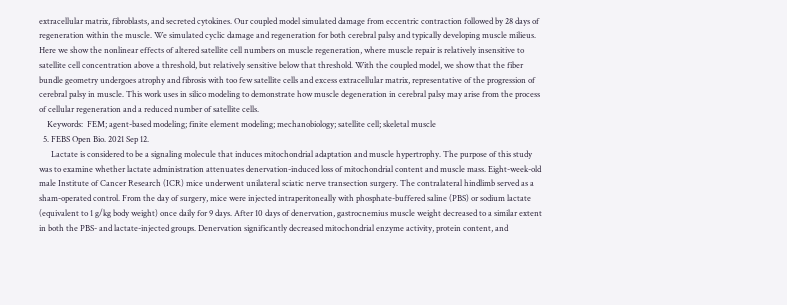extracellular matrix, fibroblasts, and secreted cytokines. Our coupled model simulated damage from eccentric contraction followed by 28 days of regeneration within the muscle. We simulated cyclic damage and regeneration for both cerebral palsy and typically developing muscle milieus. Here we show the nonlinear effects of altered satellite cell numbers on muscle regeneration, where muscle repair is relatively insensitive to satellite cell concentration above a threshold, but relatively sensitive below that threshold. With the coupled model, we show that the fiber bundle geometry undergoes atrophy and fibrosis with too few satellite cells and excess extracellular matrix, representative of the progression of cerebral palsy in muscle. This work uses in silico modeling to demonstrate how muscle degeneration in cerebral palsy may arise from the process of cellular regeneration and a reduced number of satellite cells.
    Keywords:  FEM; agent-based modeling; finite element modeling; mechanobiology; satellite cell; skeletal muscle
  5. FEBS Open Bio. 2021 Sep 12.
      Lactate is considered to be a signaling molecule that induces mitochondrial adaptation and muscle hypertrophy. The purpose of this study was to examine whether lactate administration attenuates denervation-induced loss of mitochondrial content and muscle mass. Eight-week-old male Institute of Cancer Research (ICR) mice underwent unilateral sciatic nerve transection surgery. The contralateral hindlimb served as a sham-operated control. From the day of surgery, mice were injected intraperitoneally with phosphate-buffered saline (PBS) or sodium lactate (equivalent to 1 g/kg body weight) once daily for 9 days. After 10 days of denervation, gastrocnemius muscle weight decreased to a similar extent in both the PBS- and lactate-injected groups. Denervation significantly decreased mitochondrial enzyme activity, protein content, and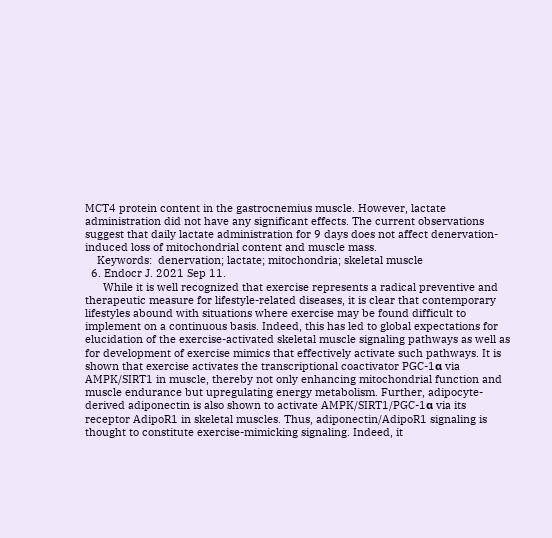MCT4 protein content in the gastrocnemius muscle. However, lactate administration did not have any significant effects. The current observations suggest that daily lactate administration for 9 days does not affect denervation-induced loss of mitochondrial content and muscle mass.
    Keywords:  denervation; lactate; mitochondria; skeletal muscle
  6. Endocr J. 2021 Sep 11.
      While it is well recognized that exercise represents a radical preventive and therapeutic measure for lifestyle-related diseases, it is clear that contemporary lifestyles abound with situations where exercise may be found difficult to implement on a continuous basis. Indeed, this has led to global expectations for elucidation of the exercise-activated skeletal muscle signaling pathways as well as for development of exercise mimics that effectively activate such pathways. It is shown that exercise activates the transcriptional coactivator PGC-1α via AMPK/SIRT1 in muscle, thereby not only enhancing mitochondrial function and muscle endurance but upregulating energy metabolism. Further, adipocyte-derived adiponectin is also shown to activate AMPK/SIRT1/PGC-1α via its receptor AdipoR1 in skeletal muscles. Thus, adiponectin/AdipoR1 signaling is thought to constitute exercise-mimicking signaling. Indeed, it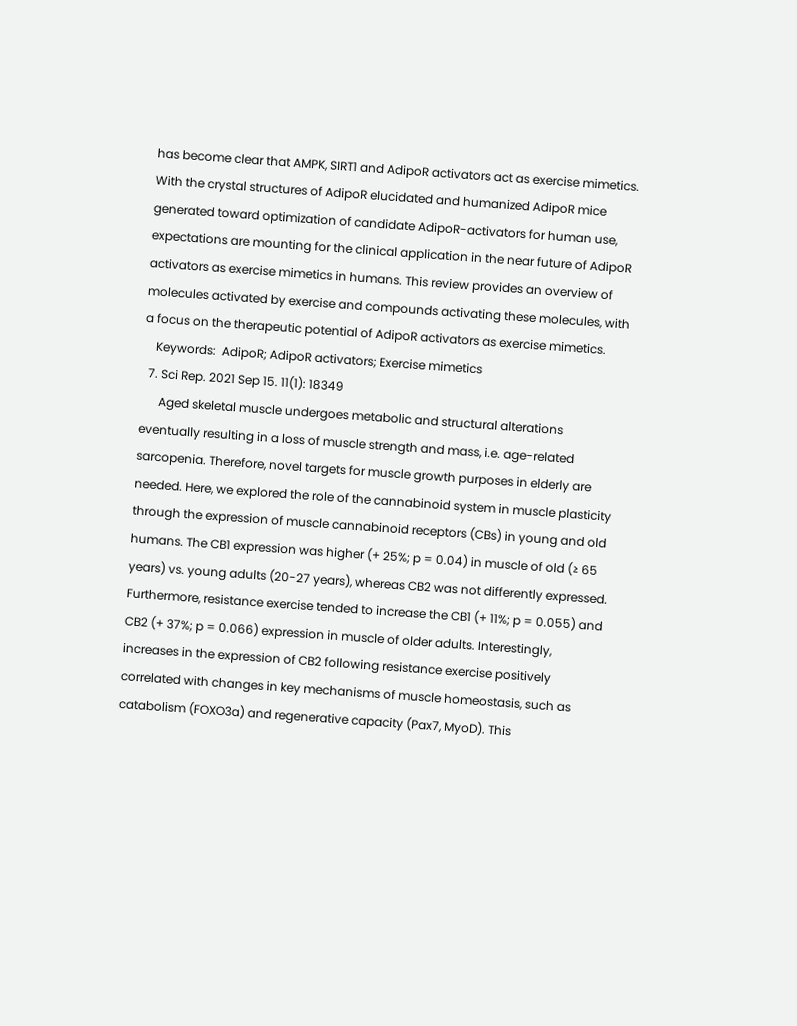has become clear that AMPK, SIRT1 and AdipoR activators act as exercise mimetics. With the crystal structures of AdipoR elucidated and humanized AdipoR mice generated toward optimization of candidate AdipoR-activators for human use, expectations are mounting for the clinical application in the near future of AdipoR activators as exercise mimetics in humans. This review provides an overview of molecules activated by exercise and compounds activating these molecules, with a focus on the therapeutic potential of AdipoR activators as exercise mimetics.
    Keywords:  AdipoR; AdipoR activators; Exercise mimetics
  7. Sci Rep. 2021 Sep 15. 11(1): 18349
      Aged skeletal muscle undergoes metabolic and structural alterations eventually resulting in a loss of muscle strength and mass, i.e. age-related sarcopenia. Therefore, novel targets for muscle growth purposes in elderly are needed. Here, we explored the role of the cannabinoid system in muscle plasticity through the expression of muscle cannabinoid receptors (CBs) in young and old humans. The CB1 expression was higher (+ 25%; p = 0.04) in muscle of old (≥ 65 years) vs. young adults (20-27 years), whereas CB2 was not differently expressed. Furthermore, resistance exercise tended to increase the CB1 (+ 11%; p = 0.055) and CB2 (+ 37%; p = 0.066) expression in muscle of older adults. Interestingly, increases in the expression of CB2 following resistance exercise positively correlated with changes in key mechanisms of muscle homeostasis, such as catabolism (FOXO3a) and regenerative capacity (Pax7, MyoD). This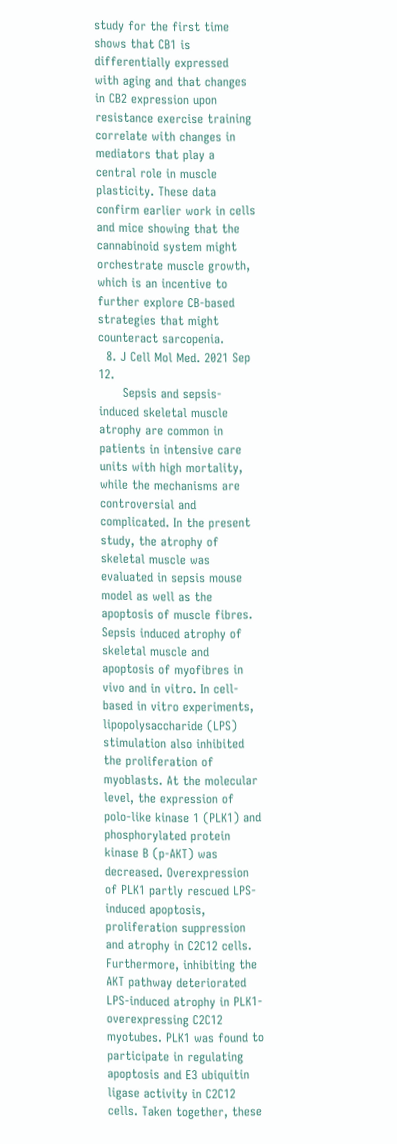study for the first time shows that CB1 is differentially expressed with aging and that changes in CB2 expression upon resistance exercise training correlate with changes in mediators that play a central role in muscle plasticity. These data confirm earlier work in cells and mice showing that the cannabinoid system might orchestrate muscle growth, which is an incentive to further explore CB-based strategies that might counteract sarcopenia.
  8. J Cell Mol Med. 2021 Sep 12.
      Sepsis and sepsis-induced skeletal muscle atrophy are common in patients in intensive care units with high mortality, while the mechanisms are controversial and complicated. In the present study, the atrophy of skeletal muscle was evaluated in sepsis mouse model as well as the apoptosis of muscle fibres. Sepsis induced atrophy of skeletal muscle and apoptosis of myofibres in vivo and in vitro. In cell-based in vitro experiments, lipopolysaccharide (LPS) stimulation also inhibited the proliferation of myoblasts. At the molecular level, the expression of polo-like kinase 1 (PLK1) and phosphorylated protein kinase B (p-AKT) was decreased. Overexpression of PLK1 partly rescued LPS-induced apoptosis, proliferation suppression and atrophy in C2C12 cells. Furthermore, inhibiting the AKT pathway deteriorated LPS-induced atrophy in PLK1-overexpressing C2C12 myotubes. PLK1 was found to participate in regulating apoptosis and E3 ubiquitin ligase activity in C2C12 cells. Taken together, these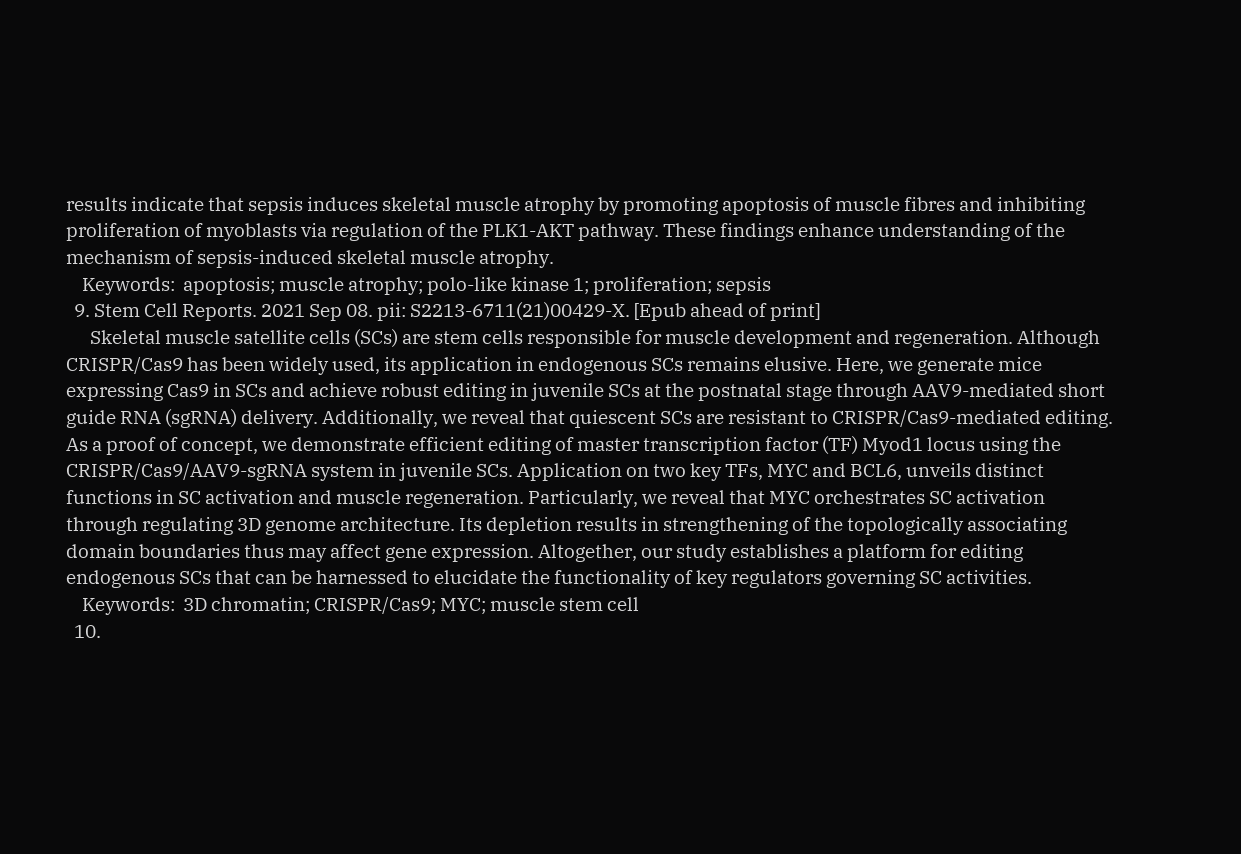results indicate that sepsis induces skeletal muscle atrophy by promoting apoptosis of muscle fibres and inhibiting proliferation of myoblasts via regulation of the PLK1-AKT pathway. These findings enhance understanding of the mechanism of sepsis-induced skeletal muscle atrophy.
    Keywords:  apoptosis; muscle atrophy; polo-like kinase 1; proliferation; sepsis
  9. Stem Cell Reports. 2021 Sep 08. pii: S2213-6711(21)00429-X. [Epub ahead of print]
      Skeletal muscle satellite cells (SCs) are stem cells responsible for muscle development and regeneration. Although CRISPR/Cas9 has been widely used, its application in endogenous SCs remains elusive. Here, we generate mice expressing Cas9 in SCs and achieve robust editing in juvenile SCs at the postnatal stage through AAV9-mediated short guide RNA (sgRNA) delivery. Additionally, we reveal that quiescent SCs are resistant to CRISPR/Cas9-mediated editing. As a proof of concept, we demonstrate efficient editing of master transcription factor (TF) Myod1 locus using the CRISPR/Cas9/AAV9-sgRNA system in juvenile SCs. Application on two key TFs, MYC and BCL6, unveils distinct functions in SC activation and muscle regeneration. Particularly, we reveal that MYC orchestrates SC activation through regulating 3D genome architecture. Its depletion results in strengthening of the topologically associating domain boundaries thus may affect gene expression. Altogether, our study establishes a platform for editing endogenous SCs that can be harnessed to elucidate the functionality of key regulators governing SC activities.
    Keywords:  3D chromatin; CRISPR/Cas9; MYC; muscle stem cell
  10.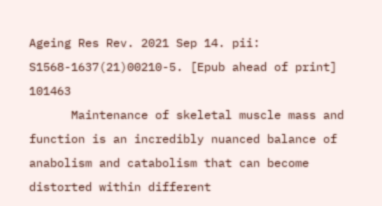Ageing Res Rev. 2021 Sep 14. pii: S1568-1637(21)00210-5. [Epub ahead of print] 101463
      Maintenance of skeletal muscle mass and function is an incredibly nuanced balance of anabolism and catabolism that can become distorted within different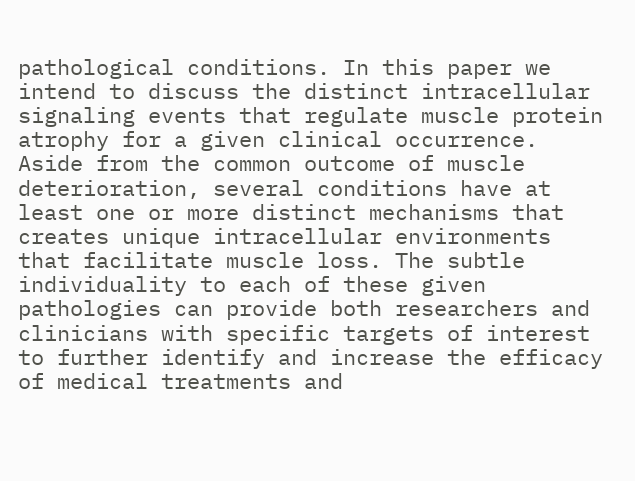pathological conditions. In this paper we intend to discuss the distinct intracellular signaling events that regulate muscle protein atrophy for a given clinical occurrence. Aside from the common outcome of muscle deterioration, several conditions have at least one or more distinct mechanisms that creates unique intracellular environments that facilitate muscle loss. The subtle individuality to each of these given pathologies can provide both researchers and clinicians with specific targets of interest to further identify and increase the efficacy of medical treatments and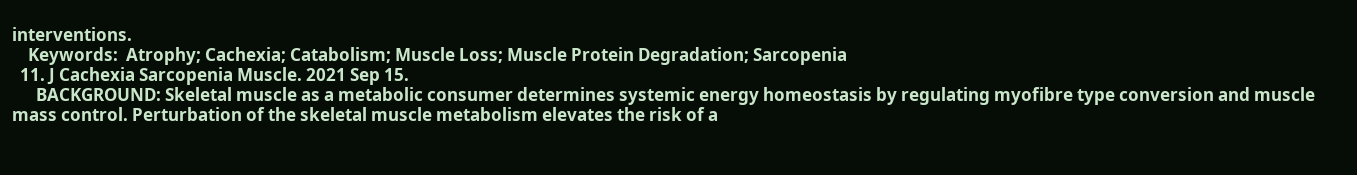interventions.
    Keywords:  Atrophy; Cachexia; Catabolism; Muscle Loss; Muscle Protein Degradation; Sarcopenia
  11. J Cachexia Sarcopenia Muscle. 2021 Sep 15.
      BACKGROUND: Skeletal muscle as a metabolic consumer determines systemic energy homeostasis by regulating myofibre type conversion and muscle mass control. Perturbation of the skeletal muscle metabolism elevates the risk of a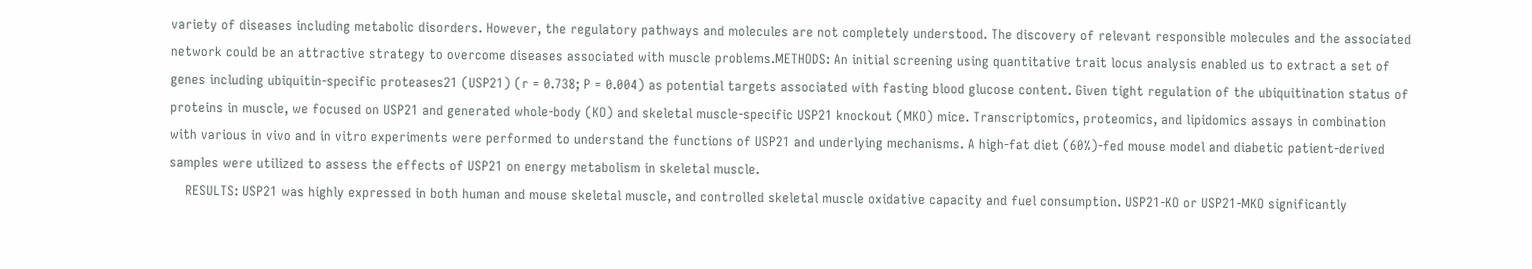variety of diseases including metabolic disorders. However, the regulatory pathways and molecules are not completely understood. The discovery of relevant responsible molecules and the associated network could be an attractive strategy to overcome diseases associated with muscle problems.METHODS: An initial screening using quantitative trait locus analysis enabled us to extract a set of genes including ubiquitin-specific proteases21 (USP21) (r = 0.738; P = 0.004) as potential targets associated with fasting blood glucose content. Given tight regulation of the ubiquitination status of proteins in muscle, we focused on USP21 and generated whole-body (KO) and skeletal muscle-specific USP21 knockout (MKO) mice. Transcriptomics, proteomics, and lipidomics assays in combination with various in vivo and in vitro experiments were performed to understand the functions of USP21 and underlying mechanisms. A high-fat diet (60%)-fed mouse model and diabetic patient-derived samples were utilized to assess the effects of USP21 on energy metabolism in skeletal muscle.
    RESULTS: USP21 was highly expressed in both human and mouse skeletal muscle, and controlled skeletal muscle oxidative capacity and fuel consumption. USP21-KO or USP21-MKO significantly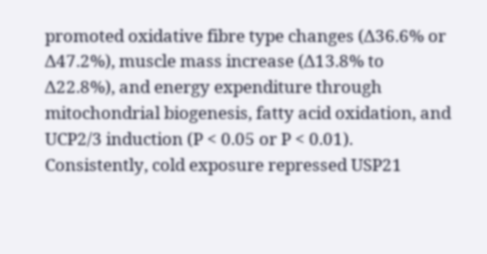promoted oxidative fibre type changes (Δ36.6% or Δ47.2%), muscle mass increase (Δ13.8% to Δ22.8%), and energy expenditure through mitochondrial biogenesis, fatty acid oxidation, and UCP2/3 induction (P < 0.05 or P < 0.01). Consistently, cold exposure repressed USP21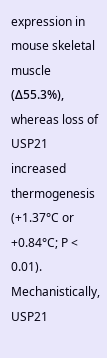expression in mouse skeletal muscle (Δ55.3%), whereas loss of USP21 increased thermogenesis (+1.37°C or +0.84°C; P < 0.01). Mechanistically, USP21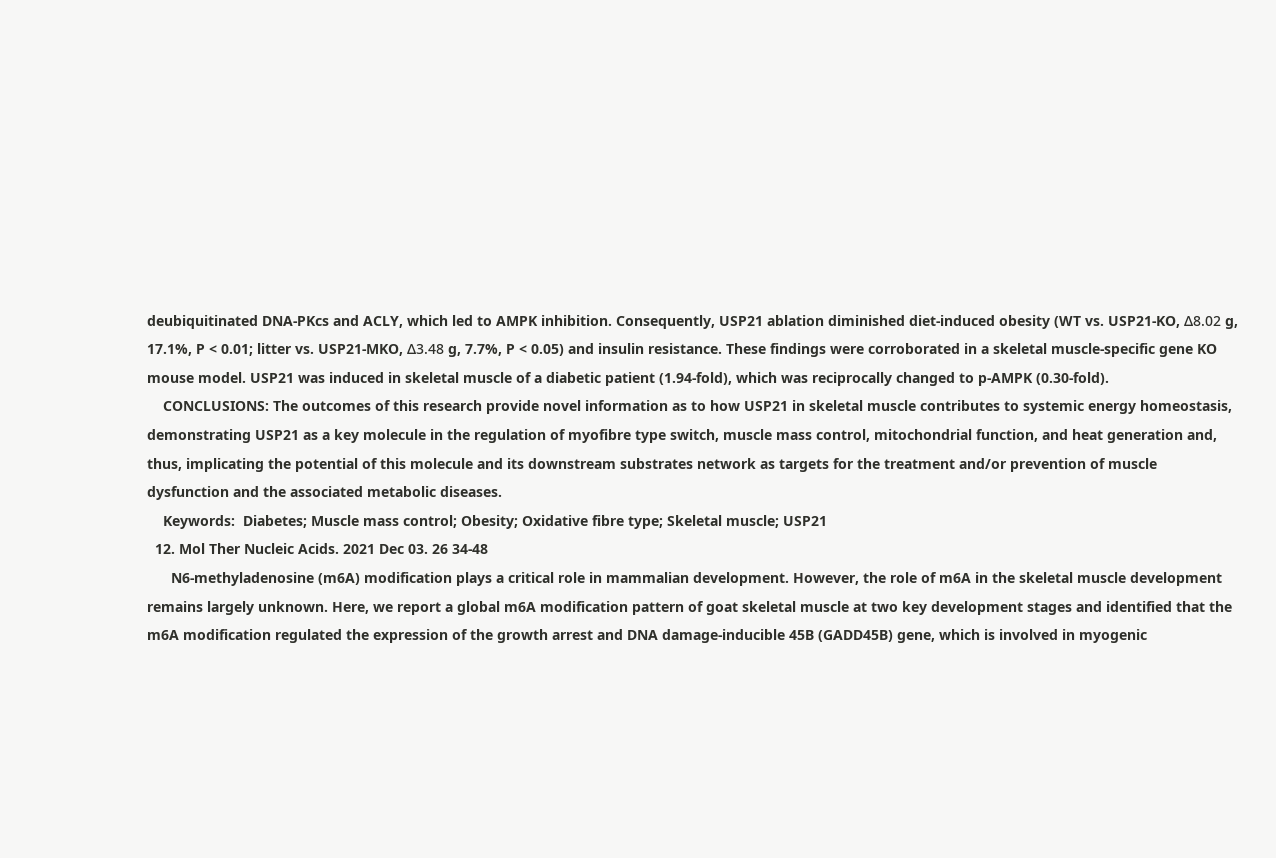deubiquitinated DNA-PKcs and ACLY, which led to AMPK inhibition. Consequently, USP21 ablation diminished diet-induced obesity (WT vs. USP21-KO, Δ8.02 g, 17.1%, P < 0.01; litter vs. USP21-MKO, Δ3.48 g, 7.7%, P < 0.05) and insulin resistance. These findings were corroborated in a skeletal muscle-specific gene KO mouse model. USP21 was induced in skeletal muscle of a diabetic patient (1.94-fold), which was reciprocally changed to p-AMPK (0.30-fold).
    CONCLUSIONS: The outcomes of this research provide novel information as to how USP21 in skeletal muscle contributes to systemic energy homeostasis, demonstrating USP21 as a key molecule in the regulation of myofibre type switch, muscle mass control, mitochondrial function, and heat generation and, thus, implicating the potential of this molecule and its downstream substrates network as targets for the treatment and/or prevention of muscle dysfunction and the associated metabolic diseases.
    Keywords:  Diabetes; Muscle mass control; Obesity; Oxidative fibre type; Skeletal muscle; USP21
  12. Mol Ther Nucleic Acids. 2021 Dec 03. 26 34-48
      N6-methyladenosine (m6A) modification plays a critical role in mammalian development. However, the role of m6A in the skeletal muscle development remains largely unknown. Here, we report a global m6A modification pattern of goat skeletal muscle at two key development stages and identified that the m6A modification regulated the expression of the growth arrest and DNA damage-inducible 45B (GADD45B) gene, which is involved in myogenic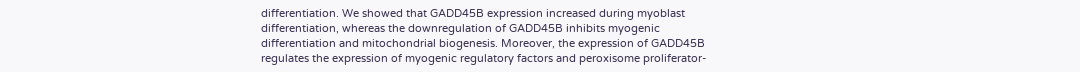differentiation. We showed that GADD45B expression increased during myoblast differentiation, whereas the downregulation of GADD45B inhibits myogenic differentiation and mitochondrial biogenesis. Moreover, the expression of GADD45B regulates the expression of myogenic regulatory factors and peroxisome proliferator-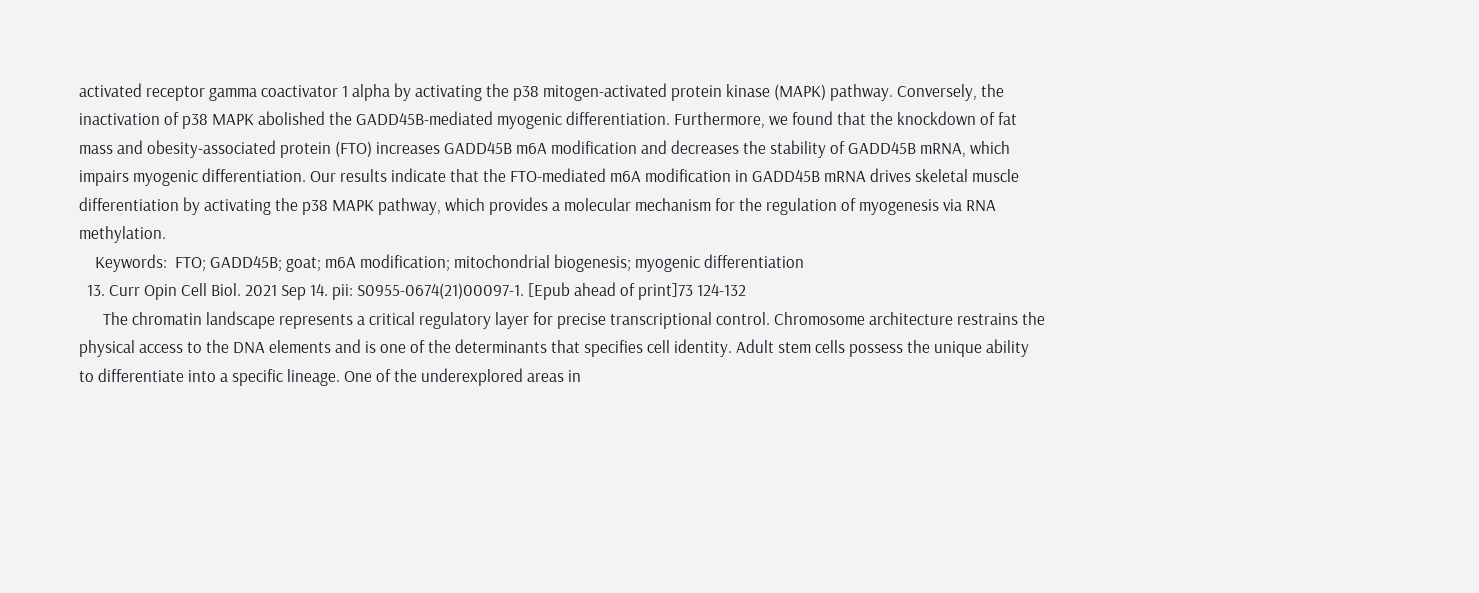activated receptor gamma coactivator 1 alpha by activating the p38 mitogen-activated protein kinase (MAPK) pathway. Conversely, the inactivation of p38 MAPK abolished the GADD45B-mediated myogenic differentiation. Furthermore, we found that the knockdown of fat mass and obesity-associated protein (FTO) increases GADD45B m6A modification and decreases the stability of GADD45B mRNA, which impairs myogenic differentiation. Our results indicate that the FTO-mediated m6A modification in GADD45B mRNA drives skeletal muscle differentiation by activating the p38 MAPK pathway, which provides a molecular mechanism for the regulation of myogenesis via RNA methylation.
    Keywords:  FTO; GADD45B; goat; m6A modification; mitochondrial biogenesis; myogenic differentiation
  13. Curr Opin Cell Biol. 2021 Sep 14. pii: S0955-0674(21)00097-1. [Epub ahead of print]73 124-132
      The chromatin landscape represents a critical regulatory layer for precise transcriptional control. Chromosome architecture restrains the physical access to the DNA elements and is one of the determinants that specifies cell identity. Adult stem cells possess the unique ability to differentiate into a specific lineage. One of the underexplored areas in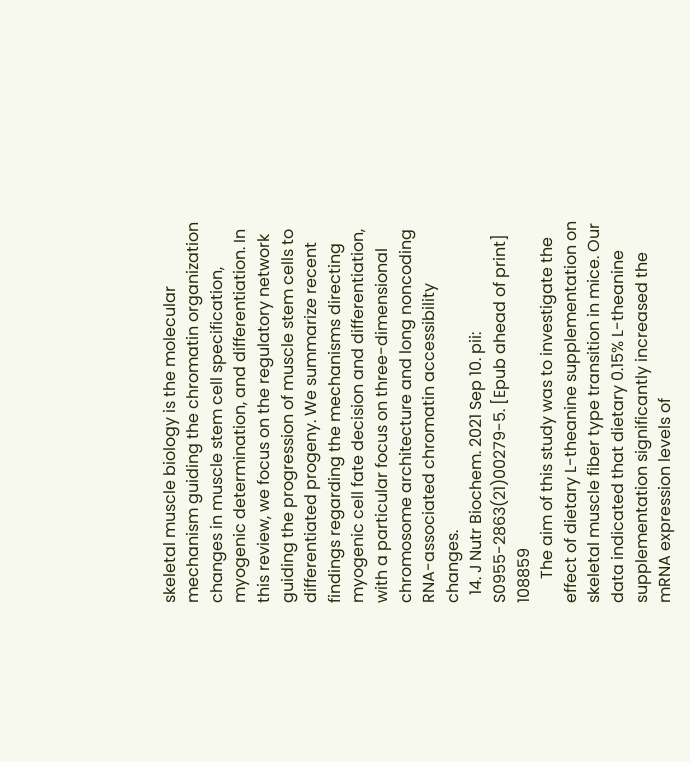skeletal muscle biology is the molecular mechanism guiding the chromatin organization changes in muscle stem cell specification, myogenic determination, and differentiation. In this review, we focus on the regulatory network guiding the progression of muscle stem cells to differentiated progeny. We summarize recent findings regarding the mechanisms directing myogenic cell fate decision and differentiation, with a particular focus on three-dimensional chromosome architecture and long noncoding RNA-associated chromatin accessibility changes.
  14. J Nutr Biochem. 2021 Sep 10. pii: S0955-2863(21)00279-5. [Epub ahead of print] 108859
      The aim of this study was to investigate the effect of dietary L-theanine supplementation on skeletal muscle fiber type transition in mice. Our data indicated that dietary 0.15% L-theanine supplementation significantly increased the mRNA expression levels of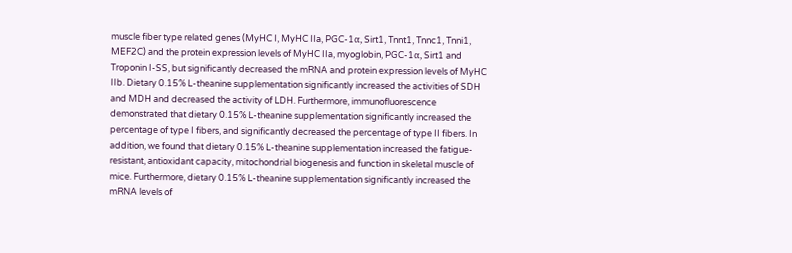muscle fiber type related genes (MyHC I, MyHC IIa, PGC-1α, Sirt1, Tnnt1, Tnnc1, Tnni1, MEF2C) and the protein expression levels of MyHC IIa, myoglobin, PGC-1α, Sirt1 and Troponin I-SS, but significantly decreased the mRNA and protein expression levels of MyHC IIb. Dietary 0.15% L-theanine supplementation significantly increased the activities of SDH and MDH and decreased the activity of LDH. Furthermore, immunofluorescence demonstrated that dietary 0.15% L-theanine supplementation significantly increased the percentage of type I fibers, and significantly decreased the percentage of type II fibers. In addition, we found that dietary 0.15% L-theanine supplementation increased the fatigue-resistant, antioxidant capacity, mitochondrial biogenesis and function in skeletal muscle of mice. Furthermore, dietary 0.15% L-theanine supplementation significantly increased the mRNA levels of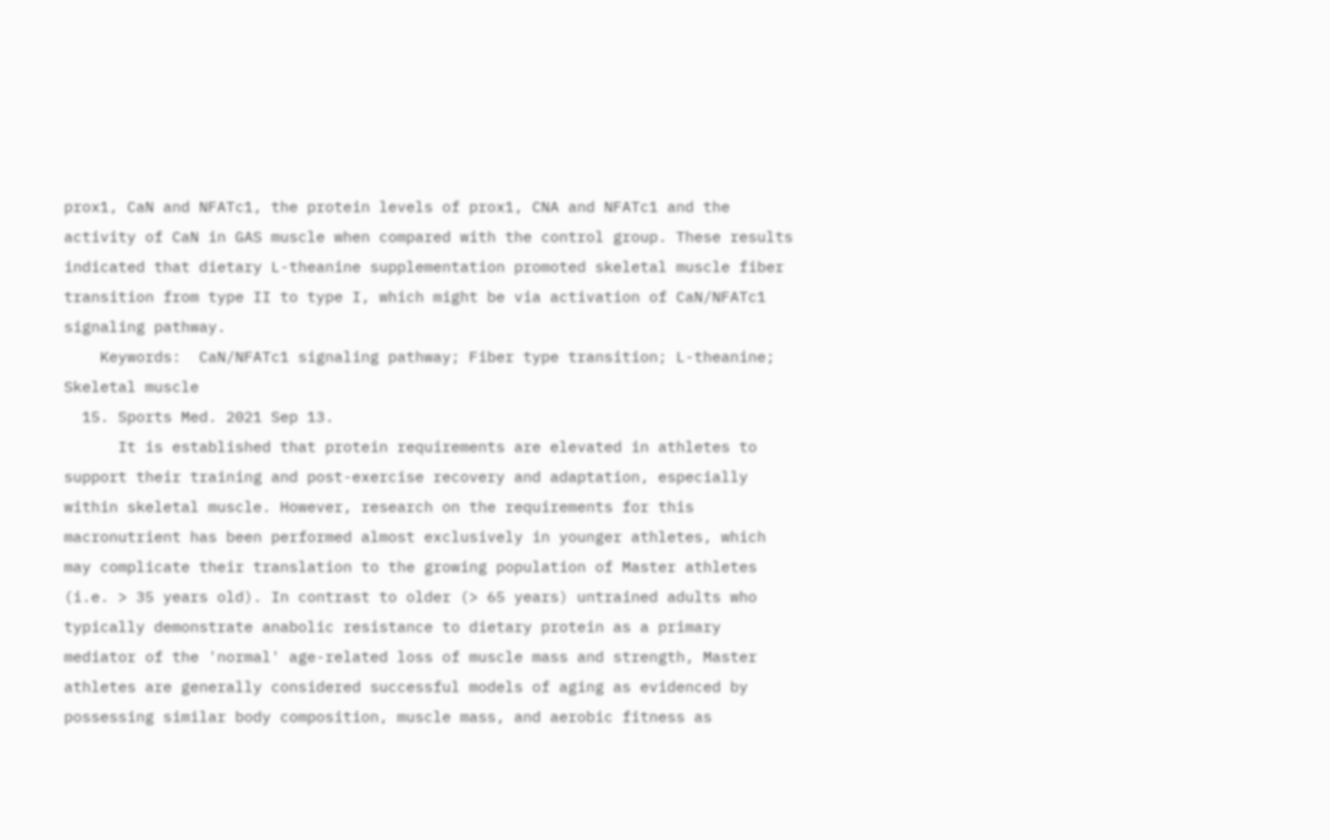prox1, CaN and NFATc1, the protein levels of prox1, CNA and NFATc1 and the activity of CaN in GAS muscle when compared with the control group. These results indicated that dietary L-theanine supplementation promoted skeletal muscle fiber transition from type II to type I, which might be via activation of CaN/NFATc1 signaling pathway.
    Keywords:  CaN/NFATc1 signaling pathway; Fiber type transition; L-theanine; Skeletal muscle
  15. Sports Med. 2021 Sep 13.
      It is established that protein requirements are elevated in athletes to support their training and post-exercise recovery and adaptation, especially within skeletal muscle. However, research on the requirements for this macronutrient has been performed almost exclusively in younger athletes, which may complicate their translation to the growing population of Master athletes (i.e. > 35 years old). In contrast to older (> 65 years) untrained adults who typically demonstrate anabolic resistance to dietary protein as a primary mediator of the 'normal' age-related loss of muscle mass and strength, Master athletes are generally considered successful models of aging as evidenced by possessing similar body composition, muscle mass, and aerobic fitness as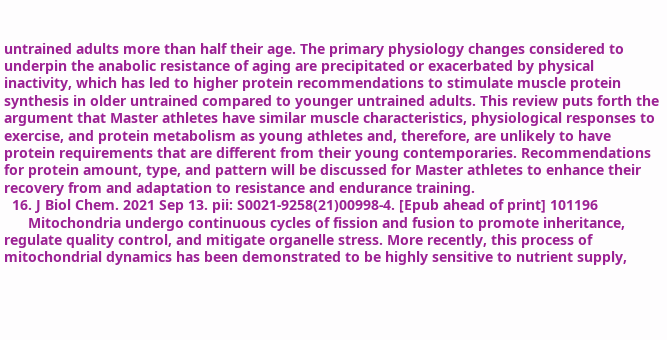untrained adults more than half their age. The primary physiology changes considered to underpin the anabolic resistance of aging are precipitated or exacerbated by physical inactivity, which has led to higher protein recommendations to stimulate muscle protein synthesis in older untrained compared to younger untrained adults. This review puts forth the argument that Master athletes have similar muscle characteristics, physiological responses to exercise, and protein metabolism as young athletes and, therefore, are unlikely to have protein requirements that are different from their young contemporaries. Recommendations for protein amount, type, and pattern will be discussed for Master athletes to enhance their recovery from and adaptation to resistance and endurance training.
  16. J Biol Chem. 2021 Sep 13. pii: S0021-9258(21)00998-4. [Epub ahead of print] 101196
      Mitochondria undergo continuous cycles of fission and fusion to promote inheritance, regulate quality control, and mitigate organelle stress. More recently, this process of mitochondrial dynamics has been demonstrated to be highly sensitive to nutrient supply,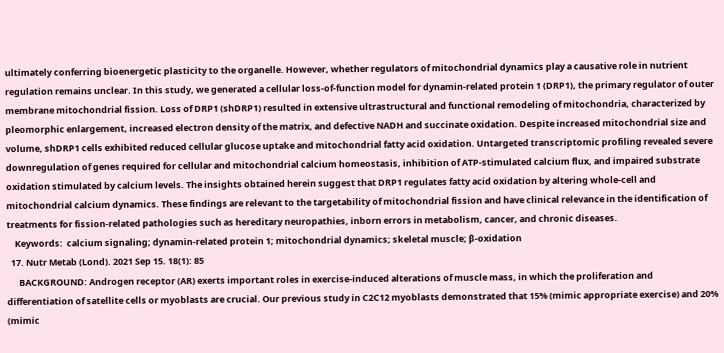ultimately conferring bioenergetic plasticity to the organelle. However, whether regulators of mitochondrial dynamics play a causative role in nutrient regulation remains unclear. In this study, we generated a cellular loss-of-function model for dynamin-related protein 1 (DRP1), the primary regulator of outer membrane mitochondrial fission. Loss of DRP1 (shDRP1) resulted in extensive ultrastructural and functional remodeling of mitochondria, characterized by pleomorphic enlargement, increased electron density of the matrix, and defective NADH and succinate oxidation. Despite increased mitochondrial size and volume, shDRP1 cells exhibited reduced cellular glucose uptake and mitochondrial fatty acid oxidation. Untargeted transcriptomic profiling revealed severe downregulation of genes required for cellular and mitochondrial calcium homeostasis, inhibition of ATP-stimulated calcium flux, and impaired substrate oxidation stimulated by calcium levels. The insights obtained herein suggest that DRP1 regulates fatty acid oxidation by altering whole-cell and mitochondrial calcium dynamics. These findings are relevant to the targetability of mitochondrial fission and have clinical relevance in the identification of treatments for fission-related pathologies such as hereditary neuropathies, inborn errors in metabolism, cancer, and chronic diseases.
    Keywords:  calcium signaling; dynamin-related protein 1; mitochondrial dynamics; skeletal muscle; β-oxidation
  17. Nutr Metab (Lond). 2021 Sep 15. 18(1): 85
      BACKGROUND: Androgen receptor (AR) exerts important roles in exercise-induced alterations of muscle mass, in which the proliferation and differentiation of satellite cells or myoblasts are crucial. Our previous study in C2C12 myoblasts demonstrated that 15% (mimic appropriate exercise) and 20% (mimic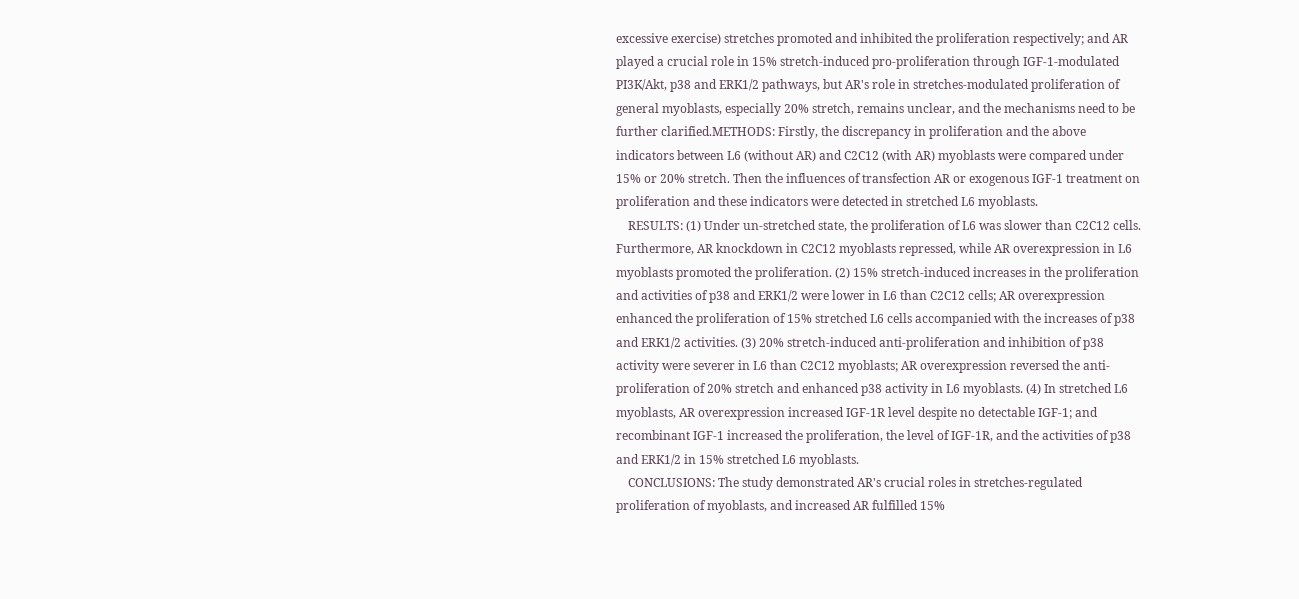excessive exercise) stretches promoted and inhibited the proliferation respectively; and AR played a crucial role in 15% stretch-induced pro-proliferation through IGF-1-modulated PI3K/Akt, p38 and ERK1/2 pathways, but AR's role in stretches-modulated proliferation of general myoblasts, especially 20% stretch, remains unclear, and the mechanisms need to be further clarified.METHODS: Firstly, the discrepancy in proliferation and the above indicators between L6 (without AR) and C2C12 (with AR) myoblasts were compared under 15% or 20% stretch. Then the influences of transfection AR or exogenous IGF-1 treatment on proliferation and these indicators were detected in stretched L6 myoblasts.
    RESULTS: (1) Under un-stretched state, the proliferation of L6 was slower than C2C12 cells. Furthermore, AR knockdown in C2C12 myoblasts repressed, while AR overexpression in L6 myoblasts promoted the proliferation. (2) 15% stretch-induced increases in the proliferation and activities of p38 and ERK1/2 were lower in L6 than C2C12 cells; AR overexpression enhanced the proliferation of 15% stretched L6 cells accompanied with the increases of p38 and ERK1/2 activities. (3) 20% stretch-induced anti-proliferation and inhibition of p38 activity were severer in L6 than C2C12 myoblasts; AR overexpression reversed the anti-proliferation of 20% stretch and enhanced p38 activity in L6 myoblasts. (4) In stretched L6 myoblasts, AR overexpression increased IGF-1R level despite no detectable IGF-1; and recombinant IGF-1 increased the proliferation, the level of IGF-1R, and the activities of p38 and ERK1/2 in 15% stretched L6 myoblasts.
    CONCLUSIONS: The study demonstrated AR's crucial roles in stretches-regulated proliferation of myoblasts, and increased AR fulfilled 15%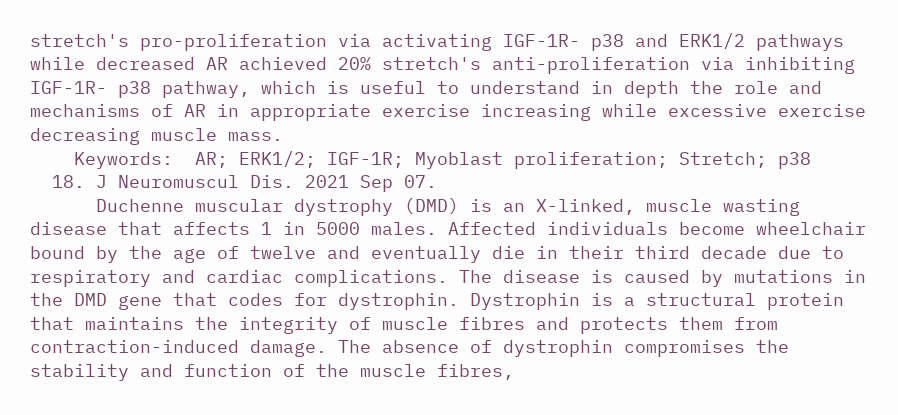stretch's pro-proliferation via activating IGF-1R- p38 and ERK1/2 pathways while decreased AR achieved 20% stretch's anti-proliferation via inhibiting IGF-1R- p38 pathway, which is useful to understand in depth the role and mechanisms of AR in appropriate exercise increasing while excessive exercise decreasing muscle mass.
    Keywords:  AR; ERK1/2; IGF-1R; Myoblast proliferation; Stretch; p38
  18. J Neuromuscul Dis. 2021 Sep 07.
      Duchenne muscular dystrophy (DMD) is an X-linked, muscle wasting disease that affects 1 in 5000 males. Affected individuals become wheelchair bound by the age of twelve and eventually die in their third decade due to respiratory and cardiac complications. The disease is caused by mutations in the DMD gene that codes for dystrophin. Dystrophin is a structural protein that maintains the integrity of muscle fibres and protects them from contraction-induced damage. The absence of dystrophin compromises the stability and function of the muscle fibres,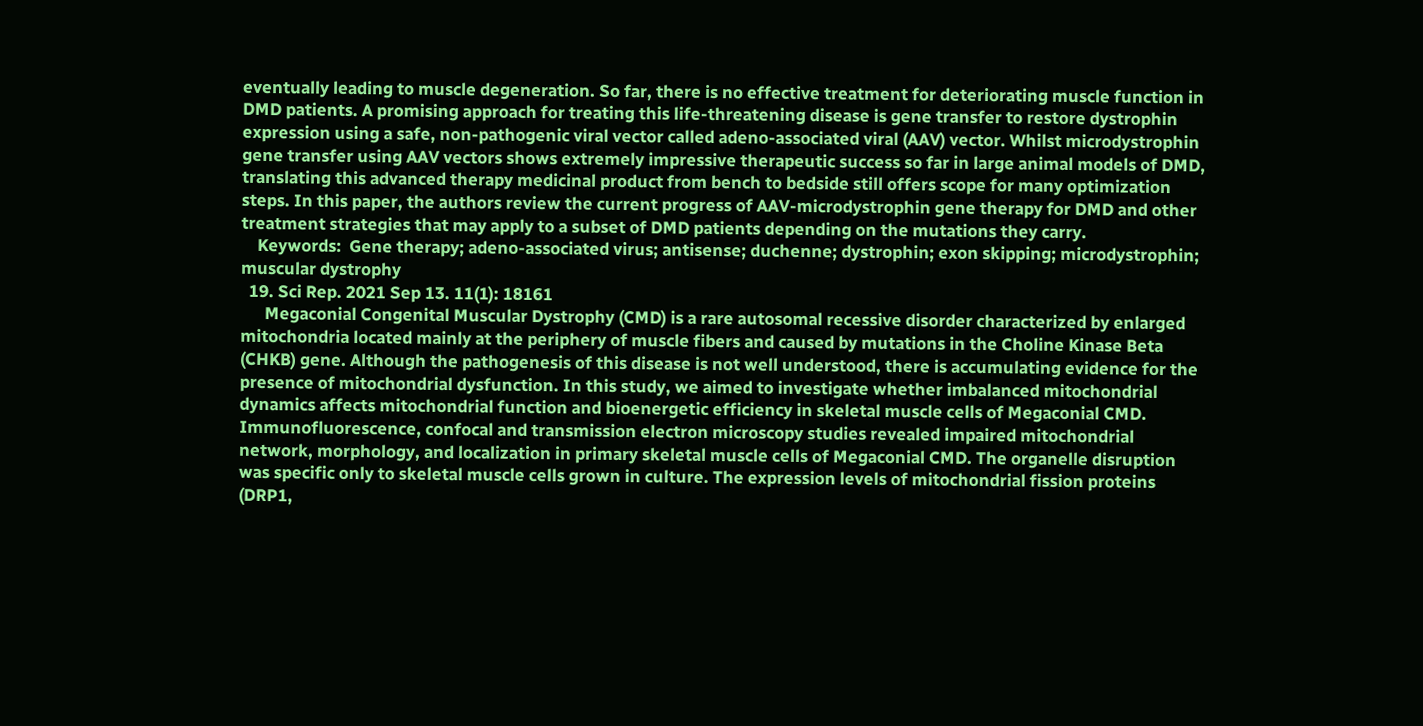eventually leading to muscle degeneration. So far, there is no effective treatment for deteriorating muscle function in DMD patients. A promising approach for treating this life-threatening disease is gene transfer to restore dystrophin expression using a safe, non-pathogenic viral vector called adeno-associated viral (AAV) vector. Whilst microdystrophin gene transfer using AAV vectors shows extremely impressive therapeutic success so far in large animal models of DMD, translating this advanced therapy medicinal product from bench to bedside still offers scope for many optimization steps. In this paper, the authors review the current progress of AAV-microdystrophin gene therapy for DMD and other treatment strategies that may apply to a subset of DMD patients depending on the mutations they carry.
    Keywords:  Gene therapy; adeno-associated virus; antisense; duchenne; dystrophin; exon skipping; microdystrophin; muscular dystrophy
  19. Sci Rep. 2021 Sep 13. 11(1): 18161
      Megaconial Congenital Muscular Dystrophy (CMD) is a rare autosomal recessive disorder characterized by enlarged mitochondria located mainly at the periphery of muscle fibers and caused by mutations in the Choline Kinase Beta (CHKB) gene. Although the pathogenesis of this disease is not well understood, there is accumulating evidence for the presence of mitochondrial dysfunction. In this study, we aimed to investigate whether imbalanced mitochondrial dynamics affects mitochondrial function and bioenergetic efficiency in skeletal muscle cells of Megaconial CMD. Immunofluorescence, confocal and transmission electron microscopy studies revealed impaired mitochondrial network, morphology, and localization in primary skeletal muscle cells of Megaconial CMD. The organelle disruption was specific only to skeletal muscle cells grown in culture. The expression levels of mitochondrial fission proteins (DRP1,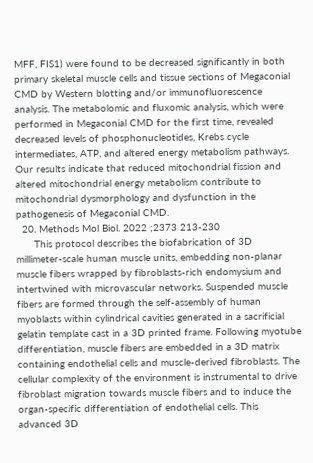MFF, FIS1) were found to be decreased significantly in both primary skeletal muscle cells and tissue sections of Megaconial CMD by Western blotting and/or immunofluorescence analysis. The metabolomic and fluxomic analysis, which were performed in Megaconial CMD for the first time, revealed decreased levels of phosphonucleotides, Krebs cycle intermediates, ATP, and altered energy metabolism pathways. Our results indicate that reduced mitochondrial fission and altered mitochondrial energy metabolism contribute to mitochondrial dysmorphology and dysfunction in the pathogenesis of Megaconial CMD.
  20. Methods Mol Biol. 2022 ;2373 213-230
      This protocol describes the biofabrication of 3D millimeter-scale human muscle units, embedding non-planar muscle fibers wrapped by fibroblasts-rich endomysium and intertwined with microvascular networks. Suspended muscle fibers are formed through the self-assembly of human myoblasts within cylindrical cavities generated in a sacrificial gelatin template cast in a 3D printed frame. Following myotube differentiation, muscle fibers are embedded in a 3D matrix containing endothelial cells and muscle-derived fibroblasts. The cellular complexity of the environment is instrumental to drive fibroblast migration towards muscle fibers and to induce the organ-specific differentiation of endothelial cells. This advanced 3D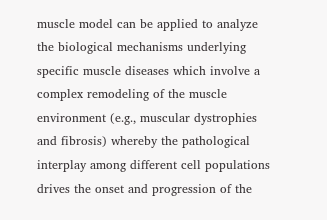muscle model can be applied to analyze the biological mechanisms underlying specific muscle diseases which involve a complex remodeling of the muscle environment (e.g., muscular dystrophies and fibrosis) whereby the pathological interplay among different cell populations drives the onset and progression of the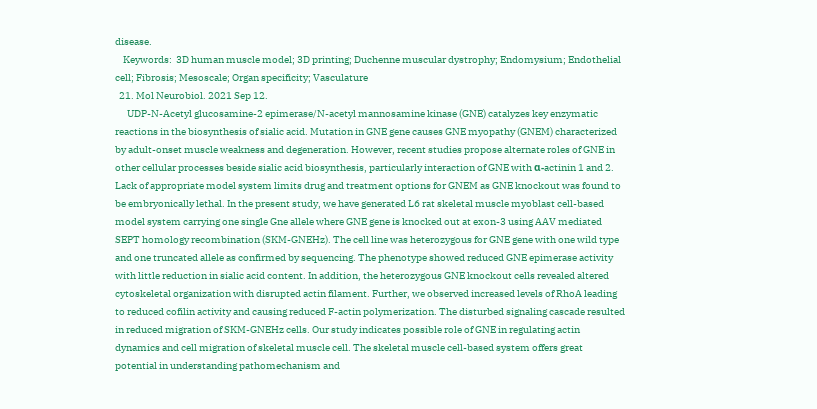disease.
    Keywords:  3D human muscle model; 3D printing; Duchenne muscular dystrophy; Endomysium; Endothelial cell; Fibrosis; Mesoscale; Organ specificity; Vasculature
  21. Mol Neurobiol. 2021 Sep 12.
      UDP-N-Acetyl glucosamine-2 epimerase/N-acetyl mannosamine kinase (GNE) catalyzes key enzymatic reactions in the biosynthesis of sialic acid. Mutation in GNE gene causes GNE myopathy (GNEM) characterized by adult-onset muscle weakness and degeneration. However, recent studies propose alternate roles of GNE in other cellular processes beside sialic acid biosynthesis, particularly interaction of GNE with α-actinin 1 and 2. Lack of appropriate model system limits drug and treatment options for GNEM as GNE knockout was found to be embryonically lethal. In the present study, we have generated L6 rat skeletal muscle myoblast cell-based model system carrying one single Gne allele where GNE gene is knocked out at exon-3 using AAV mediated SEPT homology recombination (SKM-GNEHz). The cell line was heterozygous for GNE gene with one wild type and one truncated allele as confirmed by sequencing. The phenotype showed reduced GNE epimerase activity with little reduction in sialic acid content. In addition, the heterozygous GNE knockout cells revealed altered cytoskeletal organization with disrupted actin filament. Further, we observed increased levels of RhoA leading to reduced cofilin activity and causing reduced F-actin polymerization. The disturbed signaling cascade resulted in reduced migration of SKM-GNEHz cells. Our study indicates possible role of GNE in regulating actin dynamics and cell migration of skeletal muscle cell. The skeletal muscle cell-based system offers great potential in understanding pathomechanism and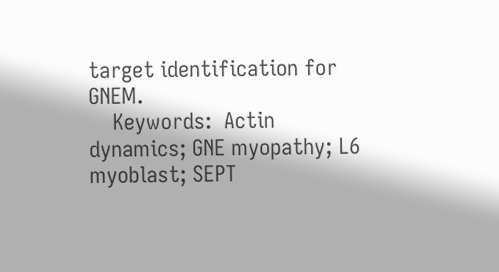target identification for GNEM.
    Keywords:  Actin dynamics; GNE myopathy; L6 myoblast; SEPT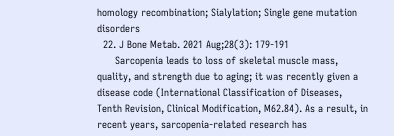homology recombination; Sialylation; Single gene mutation disorders
  22. J Bone Metab. 2021 Aug;28(3): 179-191
      Sarcopenia leads to loss of skeletal muscle mass, quality, and strength due to aging; it was recently given a disease code (International Classification of Diseases, Tenth Revision, Clinical Modification, M62.84). As a result, in recent years, sarcopenia-related research has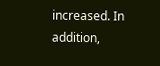increased. In addition,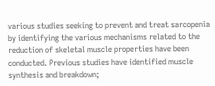various studies seeking to prevent and treat sarcopenia by identifying the various mechanisms related to the reduction of skeletal muscle properties have been conducted. Previous studies have identified muscle synthesis and breakdown;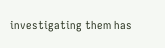investigating them has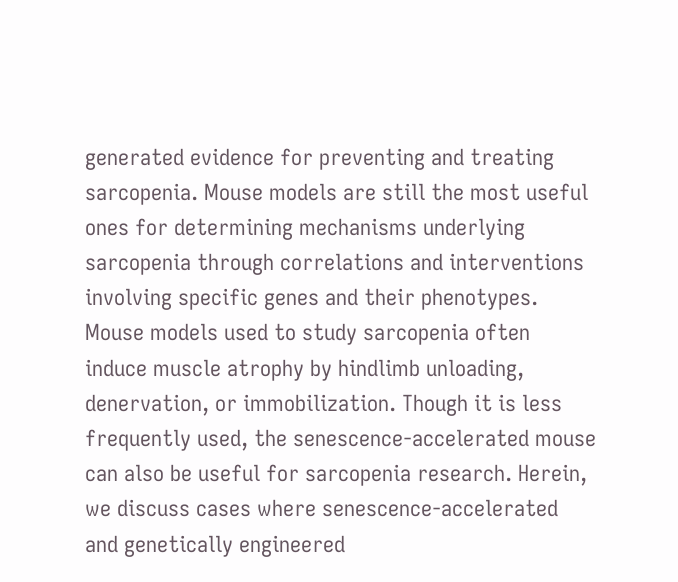generated evidence for preventing and treating sarcopenia. Mouse models are still the most useful ones for determining mechanisms underlying sarcopenia through correlations and interventions involving specific genes and their phenotypes. Mouse models used to study sarcopenia often induce muscle atrophy by hindlimb unloading, denervation, or immobilization. Though it is less frequently used, the senescence-accelerated mouse can also be useful for sarcopenia research. Herein, we discuss cases where senescence-accelerated and genetically engineered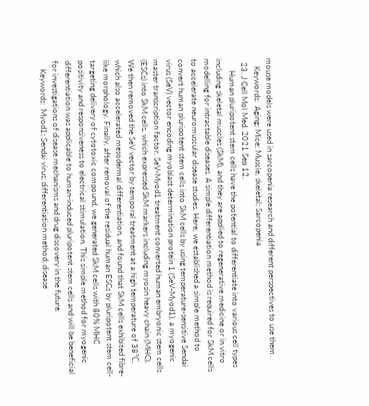mouse models were used in sarcopenia research and different perspectives to use them.
    Keywords:  Aging; Mice; Muscle, skeletal; Sarcopenia
  23. J Cell Mol Med. 2021 Sep 12.
      Human pluripotent stem cells have the potential to differentiate into various cell types including skeletal muscles (SkM), and they are applied to regenerative medicine or in vitro modelling for intractable diseases. A simple differentiation method is required for SkM cells to accelerate neuromuscular disease studies. Here, we established a simple method to convert human pluripotent stem cells into SkM cells by using temperature-sensitive Sendai virus (SeV) vector encoding myoblast determination protein 1 (SeV-Myod1), a myogenic master transcription factor. SeV-Myod1 treatment converted human embryonic stem cells (ESCs) into SkM cells, which expressed SkM markers including myosin heavy chain (MHC). We then removed the SeV vector by temporal treatment at a high temperature of 38℃, which also accelerated mesodermal differentiation, and found that SkM cells exhibited fibre-like morphology. Finally, after removal of the residual human ESCs by pluripotent stem cell-targeting delivery of cytotoxic compound, we generated SkM cells with 80% MHC positivity and responsiveness to electrical stimulation. This simple method for myogenic differentiation was applicable to human-induced pluripotent stem cells and will be beneficial for investigations of disease mechanisms and drug discovery in the future.
    Keywords:  Myod1; Sendai virus; differentiation method; disease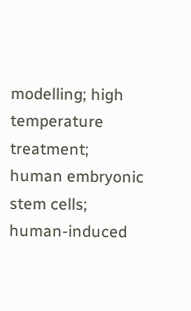modelling; high temperature treatment; human embryonic stem cells; human-induced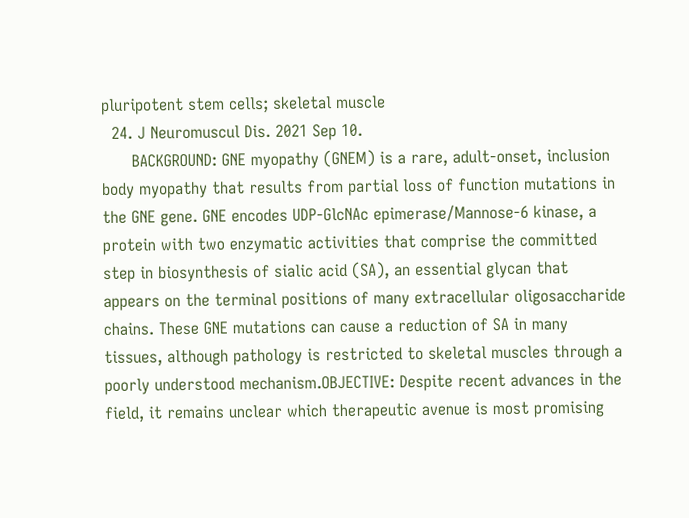pluripotent stem cells; skeletal muscle
  24. J Neuromuscul Dis. 2021 Sep 10.
      BACKGROUND: GNE myopathy (GNEM) is a rare, adult-onset, inclusion body myopathy that results from partial loss of function mutations in the GNE gene. GNE encodes UDP-GlcNAc epimerase/Mannose-6 kinase, a protein with two enzymatic activities that comprise the committed step in biosynthesis of sialic acid (SA), an essential glycan that appears on the terminal positions of many extracellular oligosaccharide chains. These GNE mutations can cause a reduction of SA in many tissues, although pathology is restricted to skeletal muscles through a poorly understood mechanism.OBJECTIVE: Despite recent advances in the field, it remains unclear which therapeutic avenue is most promising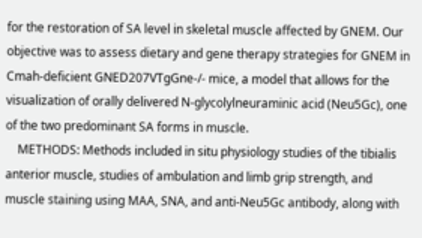for the restoration of SA level in skeletal muscle affected by GNEM. Our objective was to assess dietary and gene therapy strategies for GNEM in Cmah-deficient GNED207VTgGne-/- mice, a model that allows for the visualization of orally delivered N-glycolylneuraminic acid (Neu5Gc), one of the two predominant SA forms in muscle.
    METHODS: Methods included in situ physiology studies of the tibialis anterior muscle, studies of ambulation and limb grip strength, and muscle staining using MAA, SNA, and anti-Neu5Gc antibody, along with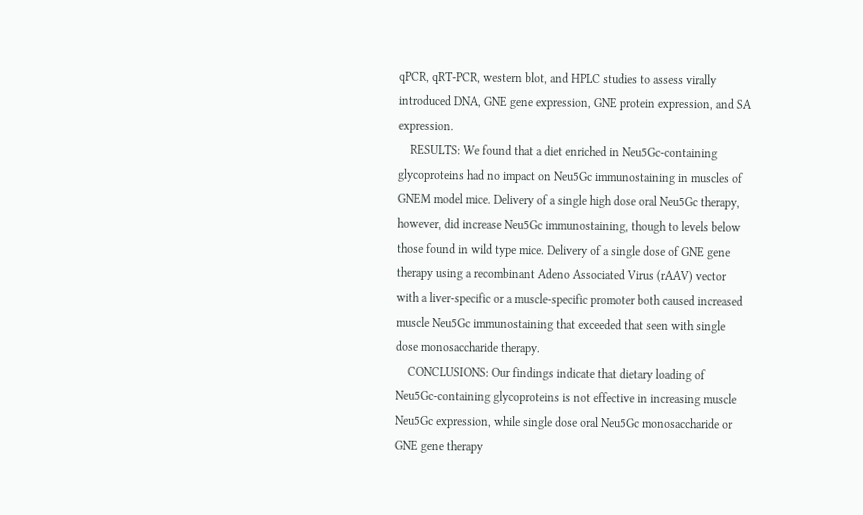qPCR, qRT-PCR, western blot, and HPLC studies to assess virally introduced DNA, GNE gene expression, GNE protein expression, and SA expression.
    RESULTS: We found that a diet enriched in Neu5Gc-containing glycoproteins had no impact on Neu5Gc immunostaining in muscles of GNEM model mice. Delivery of a single high dose oral Neu5Gc therapy, however, did increase Neu5Gc immunostaining, though to levels below those found in wild type mice. Delivery of a single dose of GNE gene therapy using a recombinant Adeno Associated Virus (rAAV) vector with a liver-specific or a muscle-specific promoter both caused increased muscle Neu5Gc immunostaining that exceeded that seen with single dose monosaccharide therapy.
    CONCLUSIONS: Our findings indicate that dietary loading of Neu5Gc-containing glycoproteins is not effective in increasing muscle Neu5Gc expression, while single dose oral Neu5Gc monosaccharide or GNE gene therapy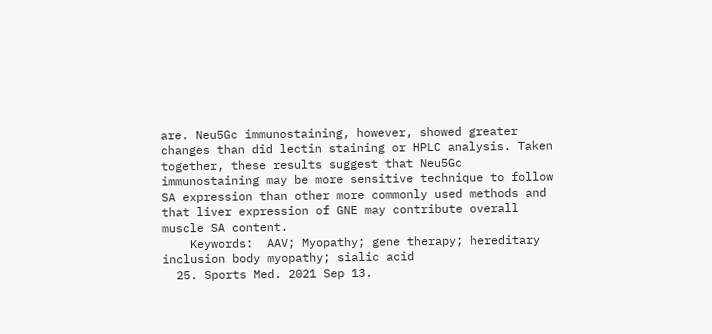are. Neu5Gc immunostaining, however, showed greater changes than did lectin staining or HPLC analysis. Taken together, these results suggest that Neu5Gc immunostaining may be more sensitive technique to follow SA expression than other more commonly used methods and that liver expression of GNE may contribute overall muscle SA content.
    Keywords:  AAV; Myopathy; gene therapy; hereditary inclusion body myopathy; sialic acid
  25. Sports Med. 2021 Sep 13.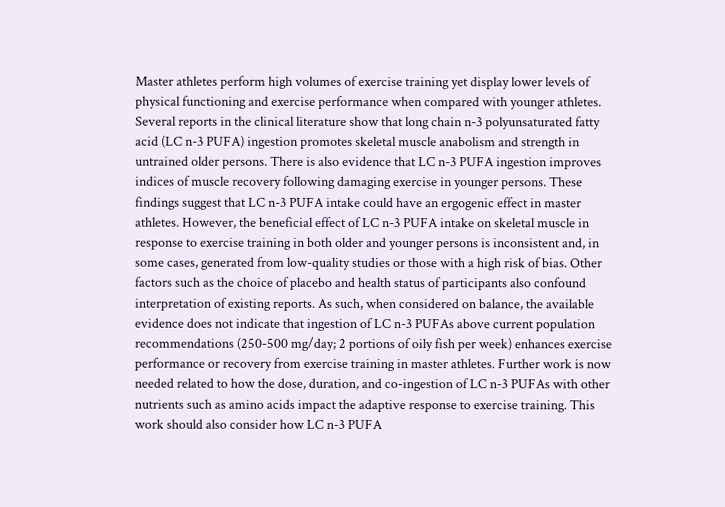Master athletes perform high volumes of exercise training yet display lower levels of physical functioning and exercise performance when compared with younger athletes. Several reports in the clinical literature show that long chain n-3 polyunsaturated fatty acid (LC n-3 PUFA) ingestion promotes skeletal muscle anabolism and strength in untrained older persons. There is also evidence that LC n-3 PUFA ingestion improves indices of muscle recovery following damaging exercise in younger persons. These findings suggest that LC n-3 PUFA intake could have an ergogenic effect in master athletes. However, the beneficial effect of LC n-3 PUFA intake on skeletal muscle in response to exercise training in both older and younger persons is inconsistent and, in some cases, generated from low-quality studies or those with a high risk of bias. Other factors such as the choice of placebo and health status of participants also confound interpretation of existing reports. As such, when considered on balance, the available evidence does not indicate that ingestion of LC n-3 PUFAs above current population recommendations (250-500 mg/day; 2 portions of oily fish per week) enhances exercise performance or recovery from exercise training in master athletes. Further work is now needed related to how the dose, duration, and co-ingestion of LC n-3 PUFAs with other nutrients such as amino acids impact the adaptive response to exercise training. This work should also consider how LC n-3 PUFA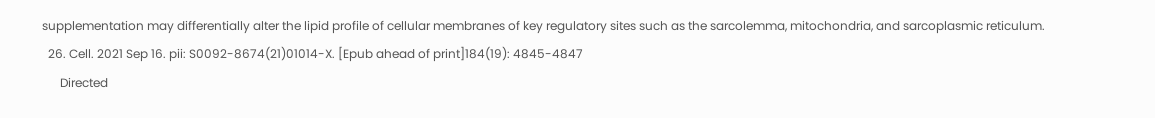supplementation may differentially alter the lipid profile of cellular membranes of key regulatory sites such as the sarcolemma, mitochondria, and sarcoplasmic reticulum.
  26. Cell. 2021 Sep 16. pii: S0092-8674(21)01014-X. [Epub ahead of print]184(19): 4845-4847
      Directed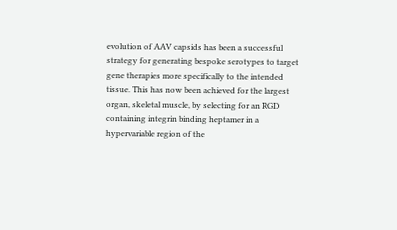evolution of AAV capsids has been a successful strategy for generating bespoke serotypes to target gene therapies more specifically to the intended tissue. This has now been achieved for the largest organ, skeletal muscle, by selecting for an RGD containing integrin binding heptamer in a hypervariable region of the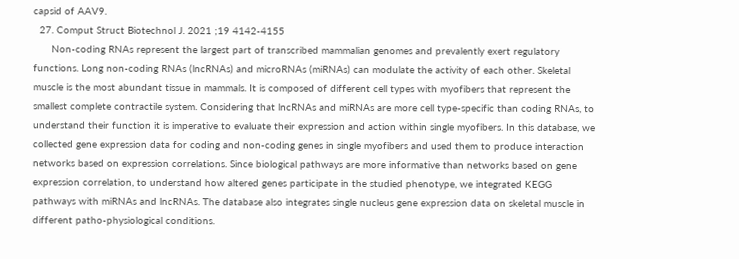capsid of AAV9.
  27. Comput Struct Biotechnol J. 2021 ;19 4142-4155
      Non-coding RNAs represent the largest part of transcribed mammalian genomes and prevalently exert regulatory functions. Long non-coding RNAs (lncRNAs) and microRNAs (miRNAs) can modulate the activity of each other. Skeletal muscle is the most abundant tissue in mammals. It is composed of different cell types with myofibers that represent the smallest complete contractile system. Considering that lncRNAs and miRNAs are more cell type-specific than coding RNAs, to understand their function it is imperative to evaluate their expression and action within single myofibers. In this database, we collected gene expression data for coding and non-coding genes in single myofibers and used them to produce interaction networks based on expression correlations. Since biological pathways are more informative than networks based on gene expression correlation, to understand how altered genes participate in the studied phenotype, we integrated KEGG pathways with miRNAs and lncRNAs. The database also integrates single nucleus gene expression data on skeletal muscle in different patho-physiological conditions.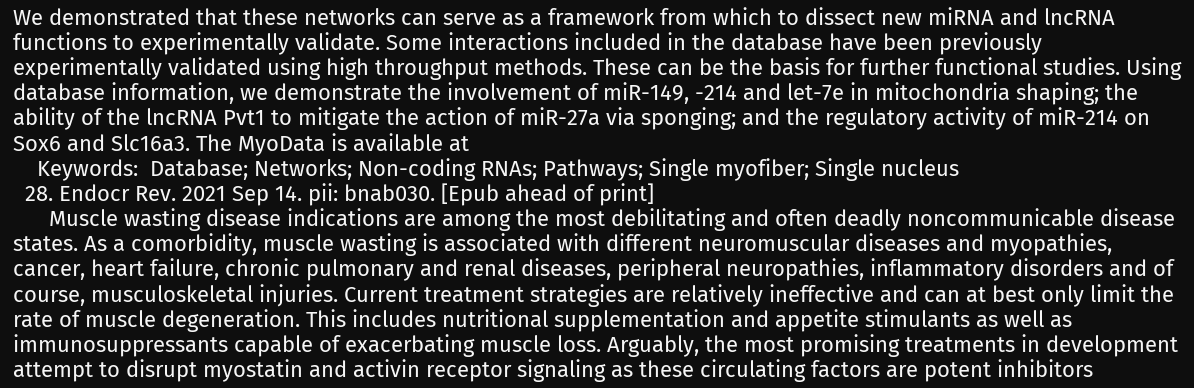We demonstrated that these networks can serve as a framework from which to dissect new miRNA and lncRNA functions to experimentally validate. Some interactions included in the database have been previously experimentally validated using high throughput methods. These can be the basis for further functional studies. Using database information, we demonstrate the involvement of miR-149, -214 and let-7e in mitochondria shaping; the ability of the lncRNA Pvt1 to mitigate the action of miR-27a via sponging; and the regulatory activity of miR-214 on Sox6 and Slc16a3. The MyoData is available at
    Keywords:  Database; Networks; Non-coding RNAs; Pathways; Single myofiber; Single nucleus
  28. Endocr Rev. 2021 Sep 14. pii: bnab030. [Epub ahead of print]
      Muscle wasting disease indications are among the most debilitating and often deadly noncommunicable disease states. As a comorbidity, muscle wasting is associated with different neuromuscular diseases and myopathies, cancer, heart failure, chronic pulmonary and renal diseases, peripheral neuropathies, inflammatory disorders and of course, musculoskeletal injuries. Current treatment strategies are relatively ineffective and can at best only limit the rate of muscle degeneration. This includes nutritional supplementation and appetite stimulants as well as immunosuppressants capable of exacerbating muscle loss. Arguably, the most promising treatments in development attempt to disrupt myostatin and activin receptor signaling as these circulating factors are potent inhibitors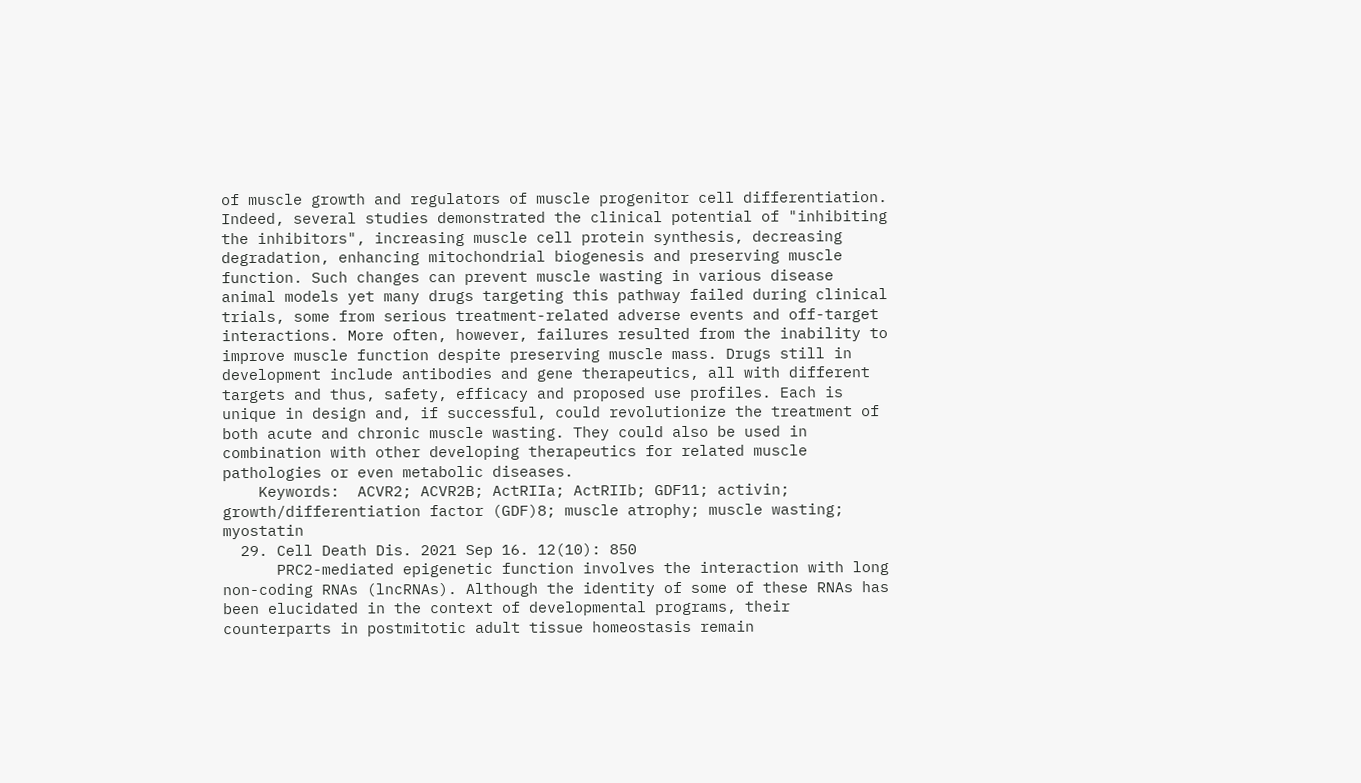of muscle growth and regulators of muscle progenitor cell differentiation. Indeed, several studies demonstrated the clinical potential of "inhibiting the inhibitors", increasing muscle cell protein synthesis, decreasing degradation, enhancing mitochondrial biogenesis and preserving muscle function. Such changes can prevent muscle wasting in various disease animal models yet many drugs targeting this pathway failed during clinical trials, some from serious treatment-related adverse events and off-target interactions. More often, however, failures resulted from the inability to improve muscle function despite preserving muscle mass. Drugs still in development include antibodies and gene therapeutics, all with different targets and thus, safety, efficacy and proposed use profiles. Each is unique in design and, if successful, could revolutionize the treatment of both acute and chronic muscle wasting. They could also be used in combination with other developing therapeutics for related muscle pathologies or even metabolic diseases.
    Keywords:  ACVR2; ACVR2B; ActRIIa; ActRIIb; GDF11; activin; growth/differentiation factor (GDF)8; muscle atrophy; muscle wasting; myostatin
  29. Cell Death Dis. 2021 Sep 16. 12(10): 850
      PRC2-mediated epigenetic function involves the interaction with long non-coding RNAs (lncRNAs). Although the identity of some of these RNAs has been elucidated in the context of developmental programs, their counterparts in postmitotic adult tissue homeostasis remain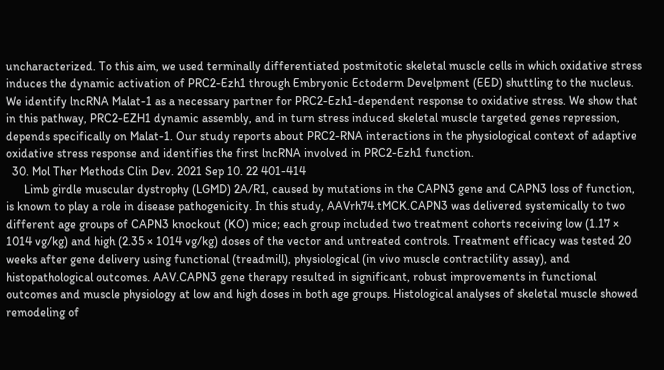uncharacterized. To this aim, we used terminally differentiated postmitotic skeletal muscle cells in which oxidative stress induces the dynamic activation of PRC2-Ezh1 through Embryonic Ectoderm Develpment (EED) shuttling to the nucleus. We identify lncRNA Malat-1 as a necessary partner for PRC2-Ezh1-dependent response to oxidative stress. We show that in this pathway, PRC2-EZH1 dynamic assembly, and in turn stress induced skeletal muscle targeted genes repression, depends specifically on Malat-1. Our study reports about PRC2-RNA interactions in the physiological context of adaptive oxidative stress response and identifies the first lncRNA involved in PRC2-Ezh1 function.
  30. Mol Ther Methods Clin Dev. 2021 Sep 10. 22 401-414
      Limb girdle muscular dystrophy (LGMD) 2A/R1, caused by mutations in the CAPN3 gene and CAPN3 loss of function, is known to play a role in disease pathogenicity. In this study, AAVrh74.tMCK.CAPN3 was delivered systemically to two different age groups of CAPN3 knockout (KO) mice; each group included two treatment cohorts receiving low (1.17 × 1014 vg/kg) and high (2.35 × 1014 vg/kg) doses of the vector and untreated controls. Treatment efficacy was tested 20 weeks after gene delivery using functional (treadmill), physiological (in vivo muscle contractility assay), and histopathological outcomes. AAV.CAPN3 gene therapy resulted in significant, robust improvements in functional outcomes and muscle physiology at low and high doses in both age groups. Histological analyses of skeletal muscle showed remodeling of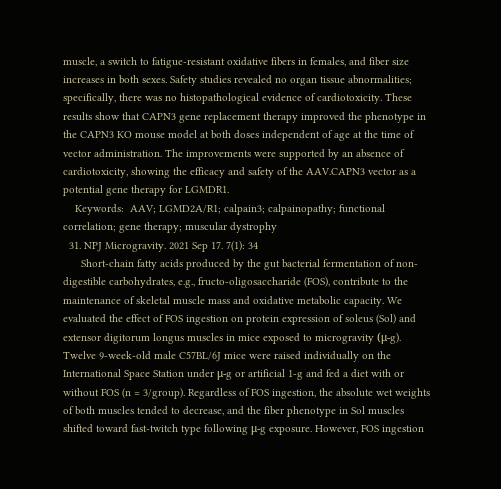muscle, a switch to fatigue-resistant oxidative fibers in females, and fiber size increases in both sexes. Safety studies revealed no organ tissue abnormalities; specifically, there was no histopathological evidence of cardiotoxicity. These results show that CAPN3 gene replacement therapy improved the phenotype in the CAPN3 KO mouse model at both doses independent of age at the time of vector administration. The improvements were supported by an absence of cardiotoxicity, showing the efficacy and safety of the AAV.CAPN3 vector as a potential gene therapy for LGMDR1.
    Keywords:  AAV; LGMD2A/R1; calpain3; calpainopathy; functional correlation; gene therapy; muscular dystrophy
  31. NPJ Microgravity. 2021 Sep 17. 7(1): 34
      Short-chain fatty acids produced by the gut bacterial fermentation of non-digestible carbohydrates, e.g., fructo-oligosaccharide (FOS), contribute to the maintenance of skeletal muscle mass and oxidative metabolic capacity. We evaluated the effect of FOS ingestion on protein expression of soleus (Sol) and extensor digitorum longus muscles in mice exposed to microgravity (μ-g). Twelve 9-week-old male C57BL/6J mice were raised individually on the International Space Station under μ-g or artificial 1-g and fed a diet with or without FOS (n = 3/group). Regardless of FOS ingestion, the absolute wet weights of both muscles tended to decrease, and the fiber phenotype in Sol muscles shifted toward fast-twitch type following μ-g exposure. However, FOS ingestion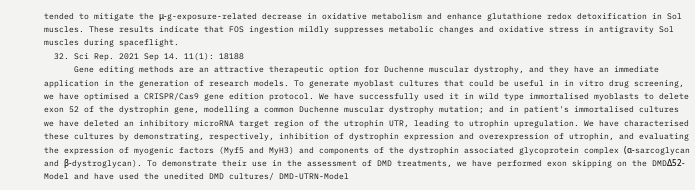tended to mitigate the μ-g-exposure-related decrease in oxidative metabolism and enhance glutathione redox detoxification in Sol muscles. These results indicate that FOS ingestion mildly suppresses metabolic changes and oxidative stress in antigravity Sol muscles during spaceflight.
  32. Sci Rep. 2021 Sep 14. 11(1): 18188
      Gene editing methods are an attractive therapeutic option for Duchenne muscular dystrophy, and they have an immediate application in the generation of research models. To generate myoblast cultures that could be useful in in vitro drug screening, we have optimised a CRISPR/Cas9 gene edition protocol. We have successfully used it in wild type immortalised myoblasts to delete exon 52 of the dystrophin gene, modelling a common Duchenne muscular dystrophy mutation; and in patient's immortalised cultures we have deleted an inhibitory microRNA target region of the utrophin UTR, leading to utrophin upregulation. We have characterised these cultures by demonstrating, respectively, inhibition of dystrophin expression and overexpression of utrophin, and evaluating the expression of myogenic factors (Myf5 and MyH3) and components of the dystrophin associated glycoprotein complex (α-sarcoglycan and β-dystroglycan). To demonstrate their use in the assessment of DMD treatments, we have performed exon skipping on the DMDΔ52-Model and have used the unedited DMD cultures/ DMD-UTRN-Model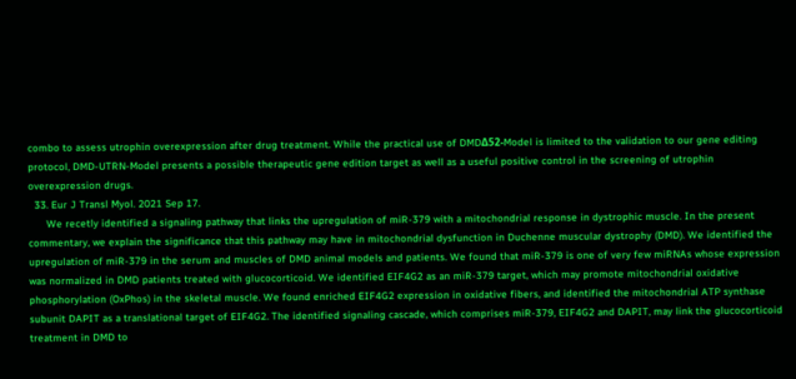combo to assess utrophin overexpression after drug treatment. While the practical use of DMDΔ52-Model is limited to the validation to our gene editing protocol, DMD-UTRN-Model presents a possible therapeutic gene edition target as well as a useful positive control in the screening of utrophin overexpression drugs.
  33. Eur J Transl Myol. 2021 Sep 17.
      We recetly identified a signaling pathway that links the upregulation of miR-379 with a mitochondrial response in dystrophic muscle. In the present commentary, we explain the significance that this pathway may have in mitochondrial dysfunction in Duchenne muscular dystrophy (DMD). We identified the upregulation of miR-379 in the serum and muscles of DMD animal models and patients. We found that miR-379 is one of very few miRNAs whose expression was normalized in DMD patients treated with glucocorticoid. We identified EIF4G2 as an miR-379 target, which may promote mitochondrial oxidative phosphorylation (OxPhos) in the skeletal muscle. We found enriched EIF4G2 expression in oxidative fibers, and identified the mitochondrial ATP synthase subunit DAPIT as a translational target of EIF4G2. The identified signaling cascade, which comprises miR-379, EIF4G2 and DAPIT, may link the glucocorticoid treatment in DMD to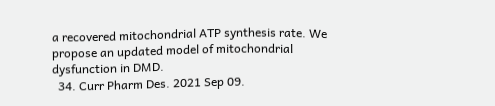a recovered mitochondrial ATP synthesis rate. We propose an updated model of mitochondrial dysfunction in DMD.
  34. Curr Pharm Des. 2021 Sep 09.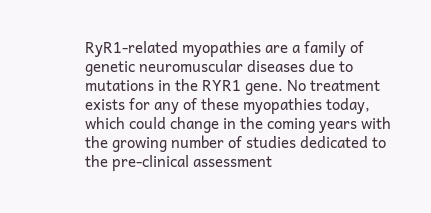RyR1-related myopathies are a family of genetic neuromuscular diseases due to mutations in the RYR1 gene. No treatment exists for any of these myopathies today, which could change in the coming years with the growing number of studies dedicated to the pre-clinical assessment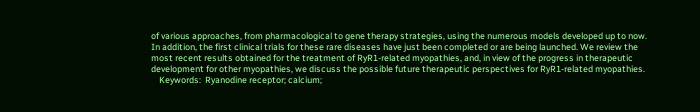of various approaches, from pharmacological to gene therapy strategies, using the numerous models developed up to now. In addition, the first clinical trials for these rare diseases have just been completed or are being launched. We review the most recent results obtained for the treatment of RyR1-related myopathies, and, in view of the progress in therapeutic development for other myopathies, we discuss the possible future therapeutic perspectives for RyR1-related myopathies.
    Keywords:  Ryanodine receptor; calcium;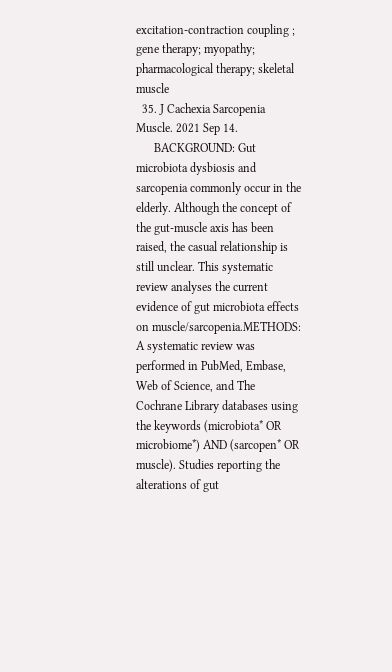excitation-contraction coupling ; gene therapy; myopathy; pharmacological therapy; skeletal muscle
  35. J Cachexia Sarcopenia Muscle. 2021 Sep 14.
      BACKGROUND: Gut microbiota dysbiosis and sarcopenia commonly occur in the elderly. Although the concept of the gut-muscle axis has been raised, the casual relationship is still unclear. This systematic review analyses the current evidence of gut microbiota effects on muscle/sarcopenia.METHODS: A systematic review was performed in PubMed, Embase, Web of Science, and The Cochrane Library databases using the keywords (microbiota* OR microbiome*) AND (sarcopen* OR muscle). Studies reporting the alterations of gut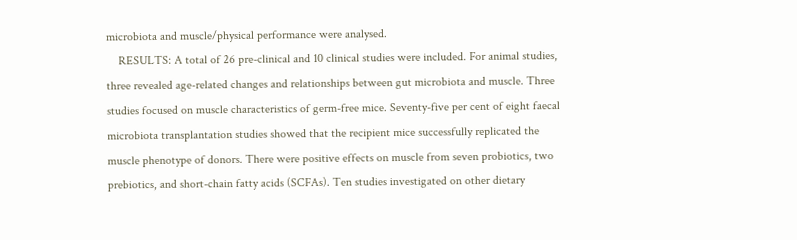microbiota and muscle/physical performance were analysed.
    RESULTS: A total of 26 pre-clinical and 10 clinical studies were included. For animal studies, three revealed age-related changes and relationships between gut microbiota and muscle. Three studies focused on muscle characteristics of germ-free mice. Seventy-five per cent of eight faecal microbiota transplantation studies showed that the recipient mice successfully replicated the muscle phenotype of donors. There were positive effects on muscle from seven probiotics, two prebiotics, and short-chain fatty acids (SCFAs). Ten studies investigated on other dietary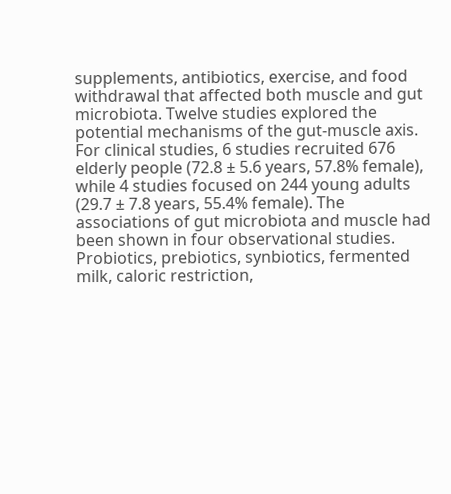supplements, antibiotics, exercise, and food withdrawal that affected both muscle and gut microbiota. Twelve studies explored the potential mechanisms of the gut-muscle axis. For clinical studies, 6 studies recruited 676 elderly people (72.8 ± 5.6 years, 57.8% female), while 4 studies focused on 244 young adults (29.7 ± 7.8 years, 55.4% female). The associations of gut microbiota and muscle had been shown in four observational studies. Probiotics, prebiotics, synbiotics, fermented milk, caloric restriction,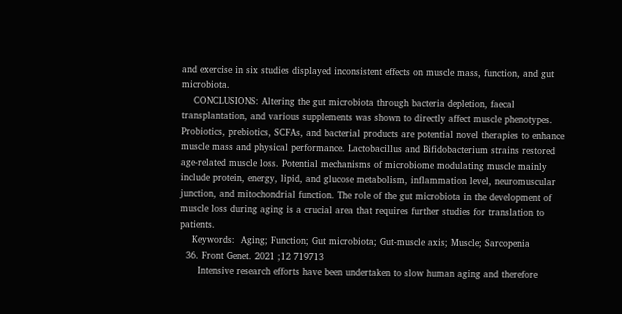and exercise in six studies displayed inconsistent effects on muscle mass, function, and gut microbiota.
    CONCLUSIONS: Altering the gut microbiota through bacteria depletion, faecal transplantation, and various supplements was shown to directly affect muscle phenotypes. Probiotics, prebiotics, SCFAs, and bacterial products are potential novel therapies to enhance muscle mass and physical performance. Lactobacillus and Bifidobacterium strains restored age-related muscle loss. Potential mechanisms of microbiome modulating muscle mainly include protein, energy, lipid, and glucose metabolism, inflammation level, neuromuscular junction, and mitochondrial function. The role of the gut microbiota in the development of muscle loss during aging is a crucial area that requires further studies for translation to patients.
    Keywords:  Aging; Function; Gut microbiota; Gut-muscle axis; Muscle; Sarcopenia
  36. Front Genet. 2021 ;12 719713
      Intensive research efforts have been undertaken to slow human aging and therefore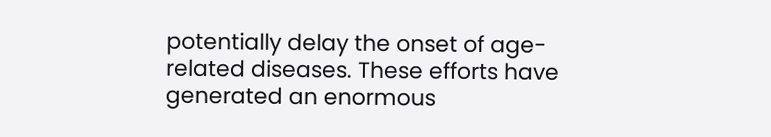potentially delay the onset of age-related diseases. These efforts have generated an enormous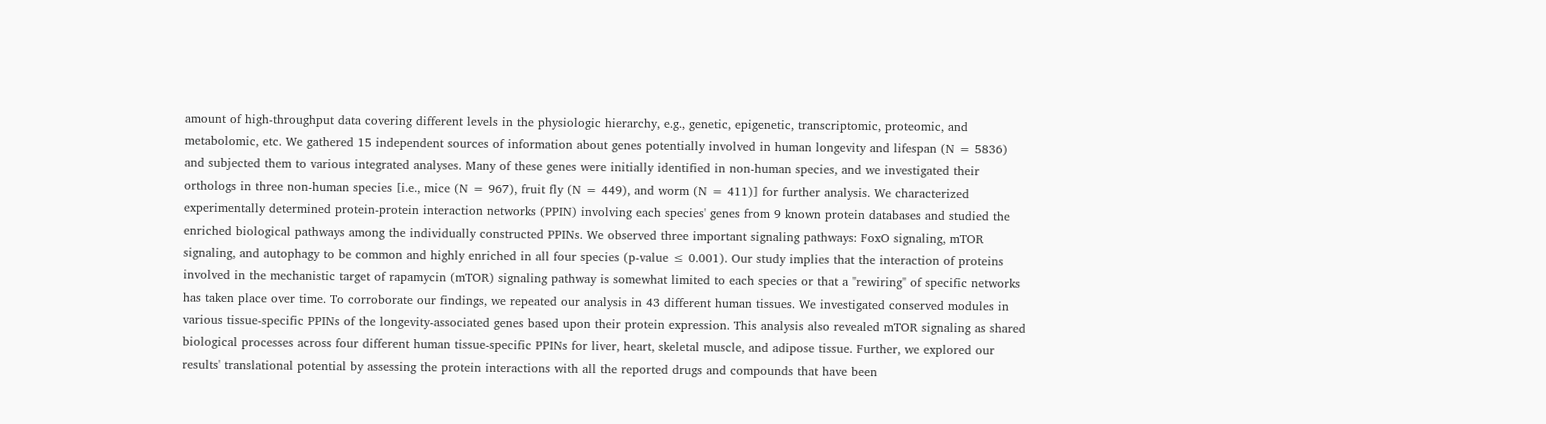amount of high-throughput data covering different levels in the physiologic hierarchy, e.g., genetic, epigenetic, transcriptomic, proteomic, and metabolomic, etc. We gathered 15 independent sources of information about genes potentially involved in human longevity and lifespan (N = 5836) and subjected them to various integrated analyses. Many of these genes were initially identified in non-human species, and we investigated their orthologs in three non-human species [i.e., mice (N = 967), fruit fly (N = 449), and worm (N = 411)] for further analysis. We characterized experimentally determined protein-protein interaction networks (PPIN) involving each species' genes from 9 known protein databases and studied the enriched biological pathways among the individually constructed PPINs. We observed three important signaling pathways: FoxO signaling, mTOR signaling, and autophagy to be common and highly enriched in all four species (p-value ≤ 0.001). Our study implies that the interaction of proteins involved in the mechanistic target of rapamycin (mTOR) signaling pathway is somewhat limited to each species or that a "rewiring" of specific networks has taken place over time. To corroborate our findings, we repeated our analysis in 43 different human tissues. We investigated conserved modules in various tissue-specific PPINs of the longevity-associated genes based upon their protein expression. This analysis also revealed mTOR signaling as shared biological processes across four different human tissue-specific PPINs for liver, heart, skeletal muscle, and adipose tissue. Further, we explored our results' translational potential by assessing the protein interactions with all the reported drugs and compounds that have been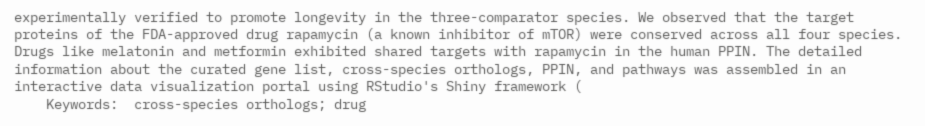experimentally verified to promote longevity in the three-comparator species. We observed that the target proteins of the FDA-approved drug rapamycin (a known inhibitor of mTOR) were conserved across all four species. Drugs like melatonin and metformin exhibited shared targets with rapamycin in the human PPIN. The detailed information about the curated gene list, cross-species orthologs, PPIN, and pathways was assembled in an interactive data visualization portal using RStudio's Shiny framework (
    Keywords:  cross-species orthologs; drug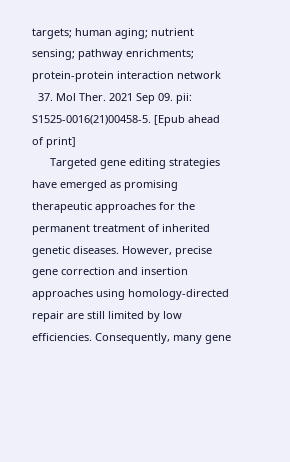targets; human aging; nutrient sensing; pathway enrichments; protein-protein interaction network
  37. Mol Ther. 2021 Sep 09. pii: S1525-0016(21)00458-5. [Epub ahead of print]
      Targeted gene editing strategies have emerged as promising therapeutic approaches for the permanent treatment of inherited genetic diseases. However, precise gene correction and insertion approaches using homology-directed repair are still limited by low efficiencies. Consequently, many gene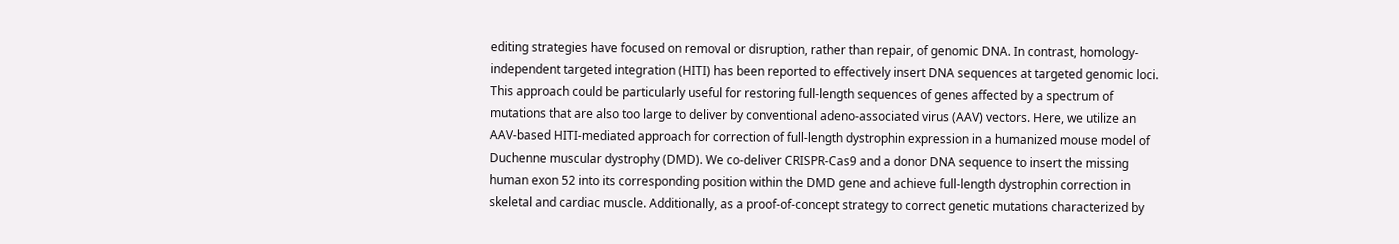editing strategies have focused on removal or disruption, rather than repair, of genomic DNA. In contrast, homology-independent targeted integration (HITI) has been reported to effectively insert DNA sequences at targeted genomic loci. This approach could be particularly useful for restoring full-length sequences of genes affected by a spectrum of mutations that are also too large to deliver by conventional adeno-associated virus (AAV) vectors. Here, we utilize an AAV-based HITI-mediated approach for correction of full-length dystrophin expression in a humanized mouse model of Duchenne muscular dystrophy (DMD). We co-deliver CRISPR-Cas9 and a donor DNA sequence to insert the missing human exon 52 into its corresponding position within the DMD gene and achieve full-length dystrophin correction in skeletal and cardiac muscle. Additionally, as a proof-of-concept strategy to correct genetic mutations characterized by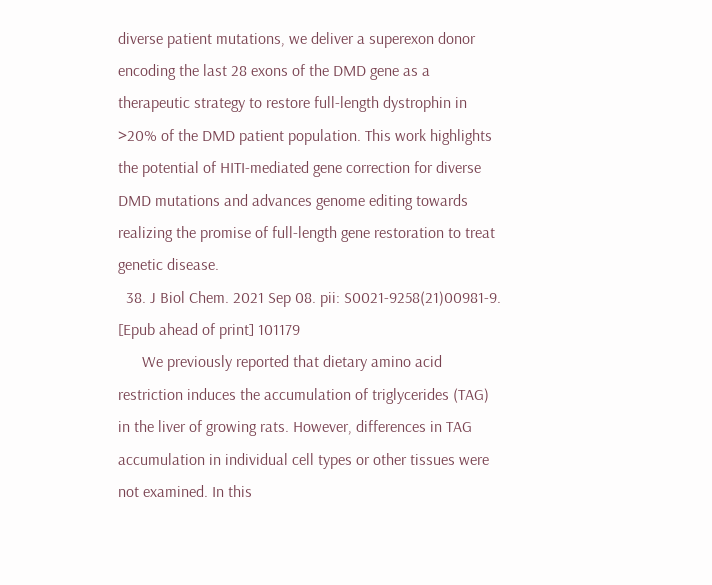diverse patient mutations, we deliver a superexon donor encoding the last 28 exons of the DMD gene as a therapeutic strategy to restore full-length dystrophin in >20% of the DMD patient population. This work highlights the potential of HITI-mediated gene correction for diverse DMD mutations and advances genome editing towards realizing the promise of full-length gene restoration to treat genetic disease.
  38. J Biol Chem. 2021 Sep 08. pii: S0021-9258(21)00981-9. [Epub ahead of print] 101179
      We previously reported that dietary amino acid restriction induces the accumulation of triglycerides (TAG) in the liver of growing rats. However, differences in TAG accumulation in individual cell types or other tissues were not examined. In this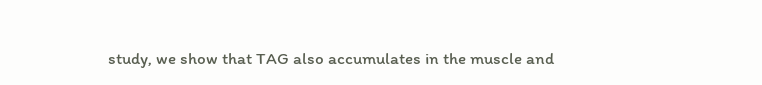study, we show that TAG also accumulates in the muscle and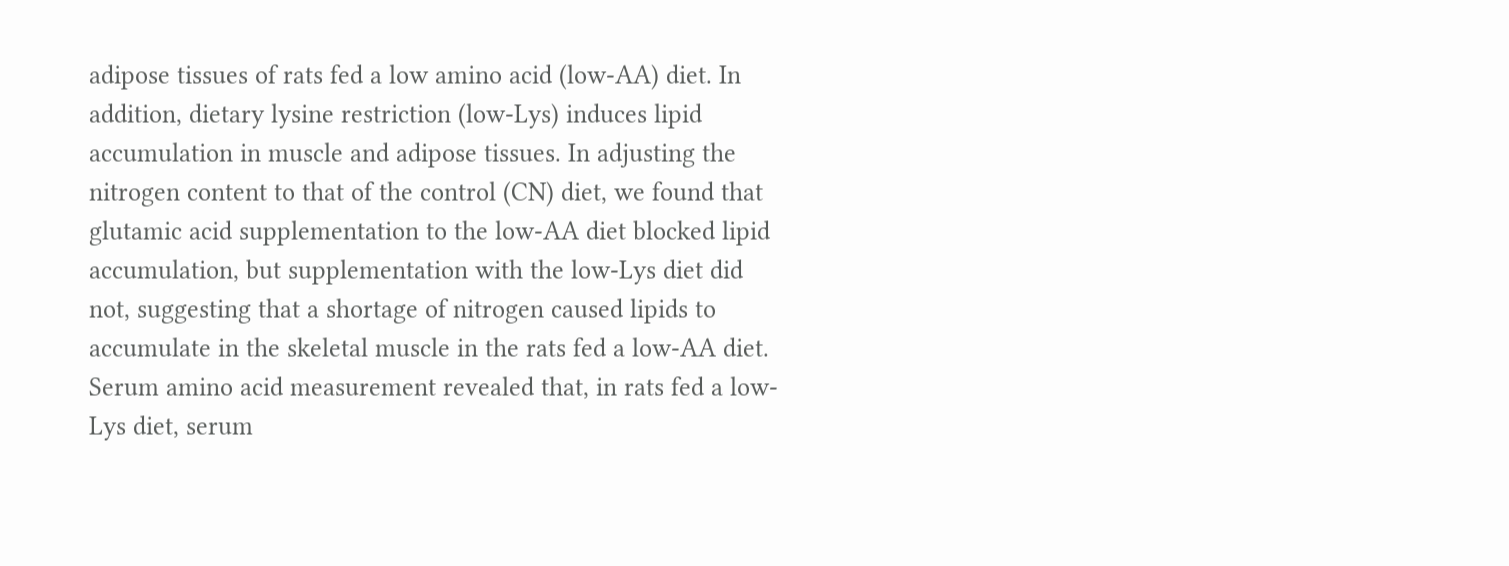adipose tissues of rats fed a low amino acid (low-AA) diet. In addition, dietary lysine restriction (low-Lys) induces lipid accumulation in muscle and adipose tissues. In adjusting the nitrogen content to that of the control (CN) diet, we found that glutamic acid supplementation to the low-AA diet blocked lipid accumulation, but supplementation with the low-Lys diet did not, suggesting that a shortage of nitrogen caused lipids to accumulate in the skeletal muscle in the rats fed a low-AA diet. Serum amino acid measurement revealed that, in rats fed a low-Lys diet, serum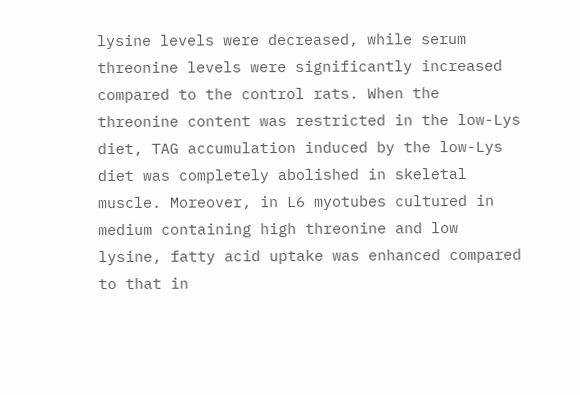lysine levels were decreased, while serum threonine levels were significantly increased compared to the control rats. When the threonine content was restricted in the low-Lys diet, TAG accumulation induced by the low-Lys diet was completely abolished in skeletal muscle. Moreover, in L6 myotubes cultured in medium containing high threonine and low lysine, fatty acid uptake was enhanced compared to that in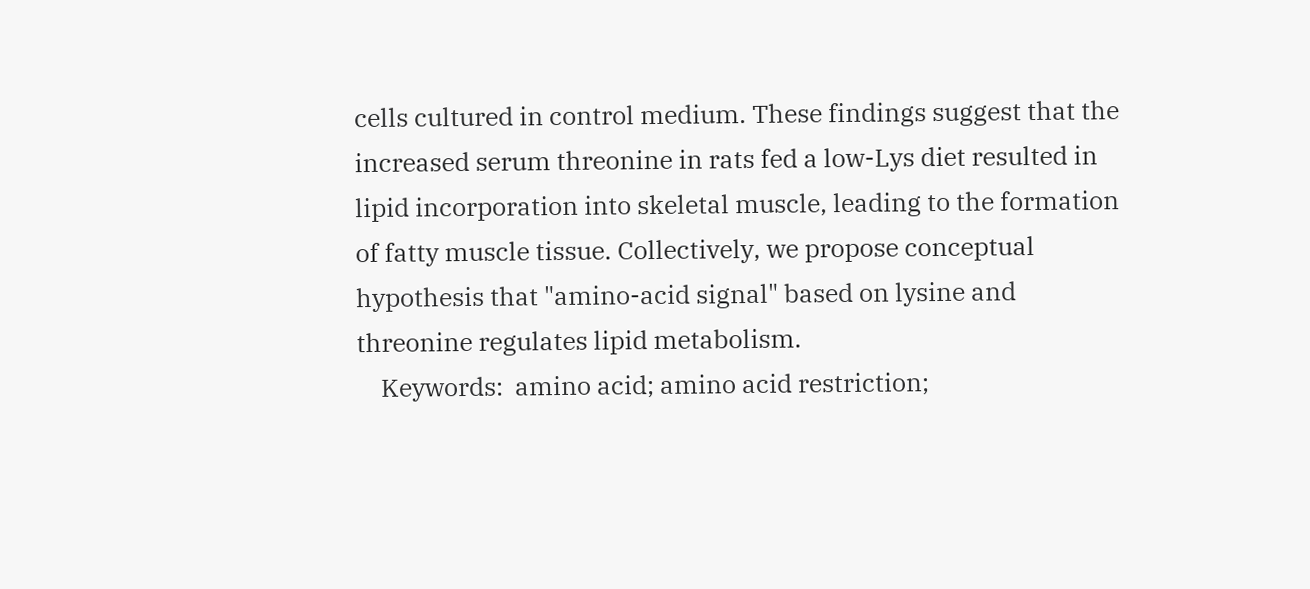cells cultured in control medium. These findings suggest that the increased serum threonine in rats fed a low-Lys diet resulted in lipid incorporation into skeletal muscle, leading to the formation of fatty muscle tissue. Collectively, we propose conceptual hypothesis that "amino-acid signal" based on lysine and threonine regulates lipid metabolism.
    Keywords:  amino acid; amino acid restriction;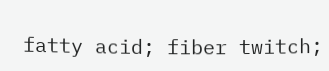fatty acid; fiber twitch;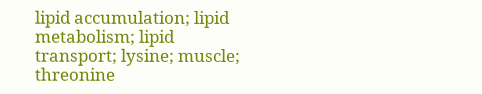lipid accumulation; lipid metabolism; lipid transport; lysine; muscle; threonine